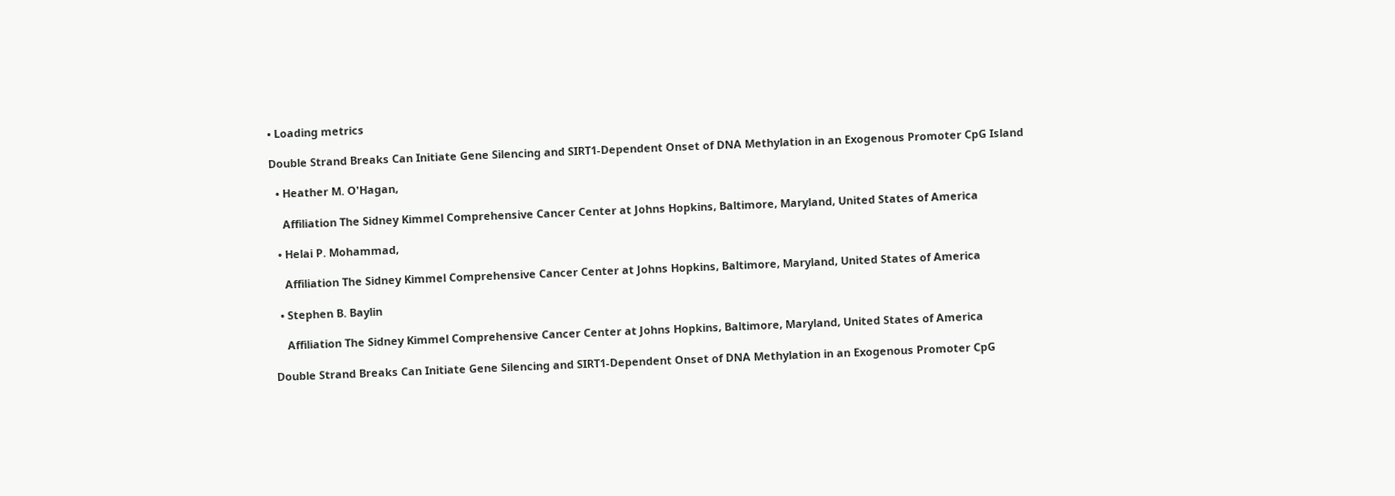• Loading metrics

Double Strand Breaks Can Initiate Gene Silencing and SIRT1-Dependent Onset of DNA Methylation in an Exogenous Promoter CpG Island

  • Heather M. O'Hagan,

    Affiliation The Sidney Kimmel Comprehensive Cancer Center at Johns Hopkins, Baltimore, Maryland, United States of America

  • Helai P. Mohammad,

    Affiliation The Sidney Kimmel Comprehensive Cancer Center at Johns Hopkins, Baltimore, Maryland, United States of America

  • Stephen B. Baylin

    Affiliation The Sidney Kimmel Comprehensive Cancer Center at Johns Hopkins, Baltimore, Maryland, United States of America

Double Strand Breaks Can Initiate Gene Silencing and SIRT1-Dependent Onset of DNA Methylation in an Exogenous Promoter CpG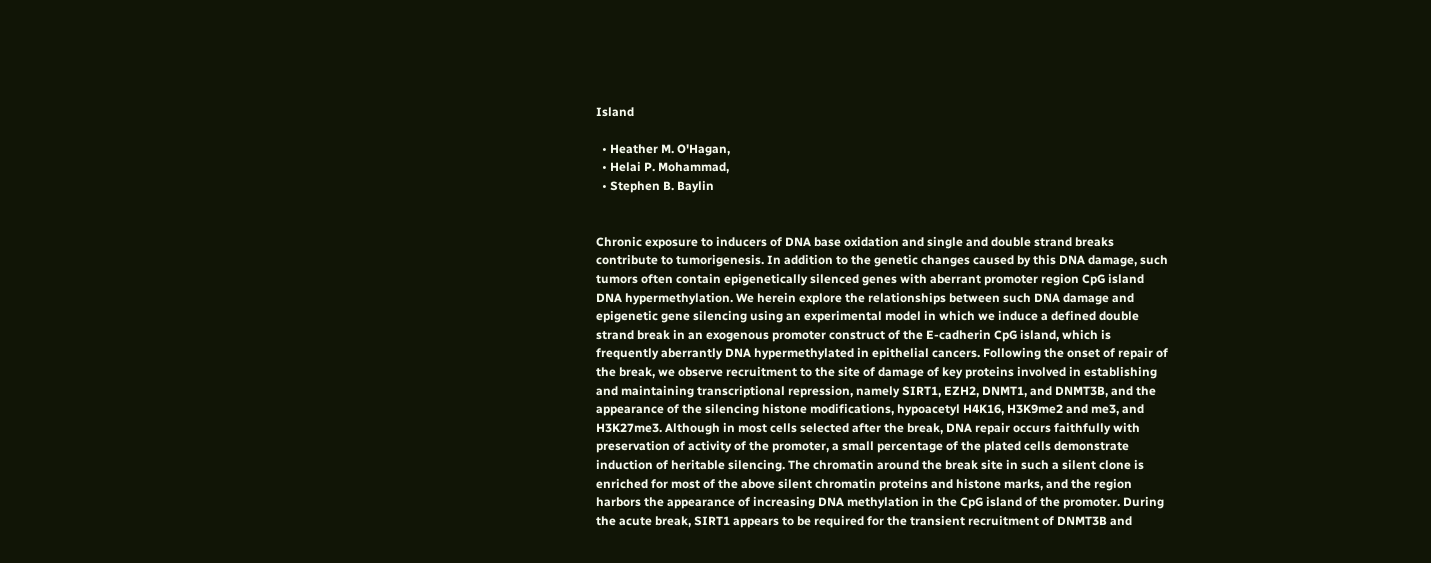Island

  • Heather M. O'Hagan,
  • Helai P. Mohammad,
  • Stephen B. Baylin


Chronic exposure to inducers of DNA base oxidation and single and double strand breaks contribute to tumorigenesis. In addition to the genetic changes caused by this DNA damage, such tumors often contain epigenetically silenced genes with aberrant promoter region CpG island DNA hypermethylation. We herein explore the relationships between such DNA damage and epigenetic gene silencing using an experimental model in which we induce a defined double strand break in an exogenous promoter construct of the E-cadherin CpG island, which is frequently aberrantly DNA hypermethylated in epithelial cancers. Following the onset of repair of the break, we observe recruitment to the site of damage of key proteins involved in establishing and maintaining transcriptional repression, namely SIRT1, EZH2, DNMT1, and DNMT3B, and the appearance of the silencing histone modifications, hypoacetyl H4K16, H3K9me2 and me3, and H3K27me3. Although in most cells selected after the break, DNA repair occurs faithfully with preservation of activity of the promoter, a small percentage of the plated cells demonstrate induction of heritable silencing. The chromatin around the break site in such a silent clone is enriched for most of the above silent chromatin proteins and histone marks, and the region harbors the appearance of increasing DNA methylation in the CpG island of the promoter. During the acute break, SIRT1 appears to be required for the transient recruitment of DNMT3B and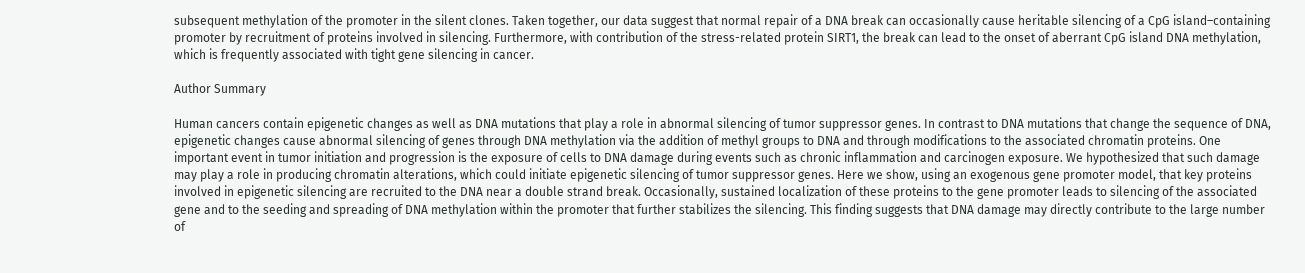subsequent methylation of the promoter in the silent clones. Taken together, our data suggest that normal repair of a DNA break can occasionally cause heritable silencing of a CpG island–containing promoter by recruitment of proteins involved in silencing. Furthermore, with contribution of the stress-related protein SIRT1, the break can lead to the onset of aberrant CpG island DNA methylation, which is frequently associated with tight gene silencing in cancer.

Author Summary

Human cancers contain epigenetic changes as well as DNA mutations that play a role in abnormal silencing of tumor suppressor genes. In contrast to DNA mutations that change the sequence of DNA, epigenetic changes cause abnormal silencing of genes through DNA methylation via the addition of methyl groups to DNA and through modifications to the associated chromatin proteins. One important event in tumor initiation and progression is the exposure of cells to DNA damage during events such as chronic inflammation and carcinogen exposure. We hypothesized that such damage may play a role in producing chromatin alterations, which could initiate epigenetic silencing of tumor suppressor genes. Here we show, using an exogenous gene promoter model, that key proteins involved in epigenetic silencing are recruited to the DNA near a double strand break. Occasionally, sustained localization of these proteins to the gene promoter leads to silencing of the associated gene and to the seeding and spreading of DNA methylation within the promoter that further stabilizes the silencing. This finding suggests that DNA damage may directly contribute to the large number of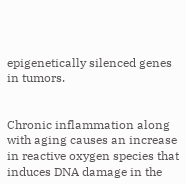epigenetically silenced genes in tumors.


Chronic inflammation along with aging causes an increase in reactive oxygen species that induces DNA damage in the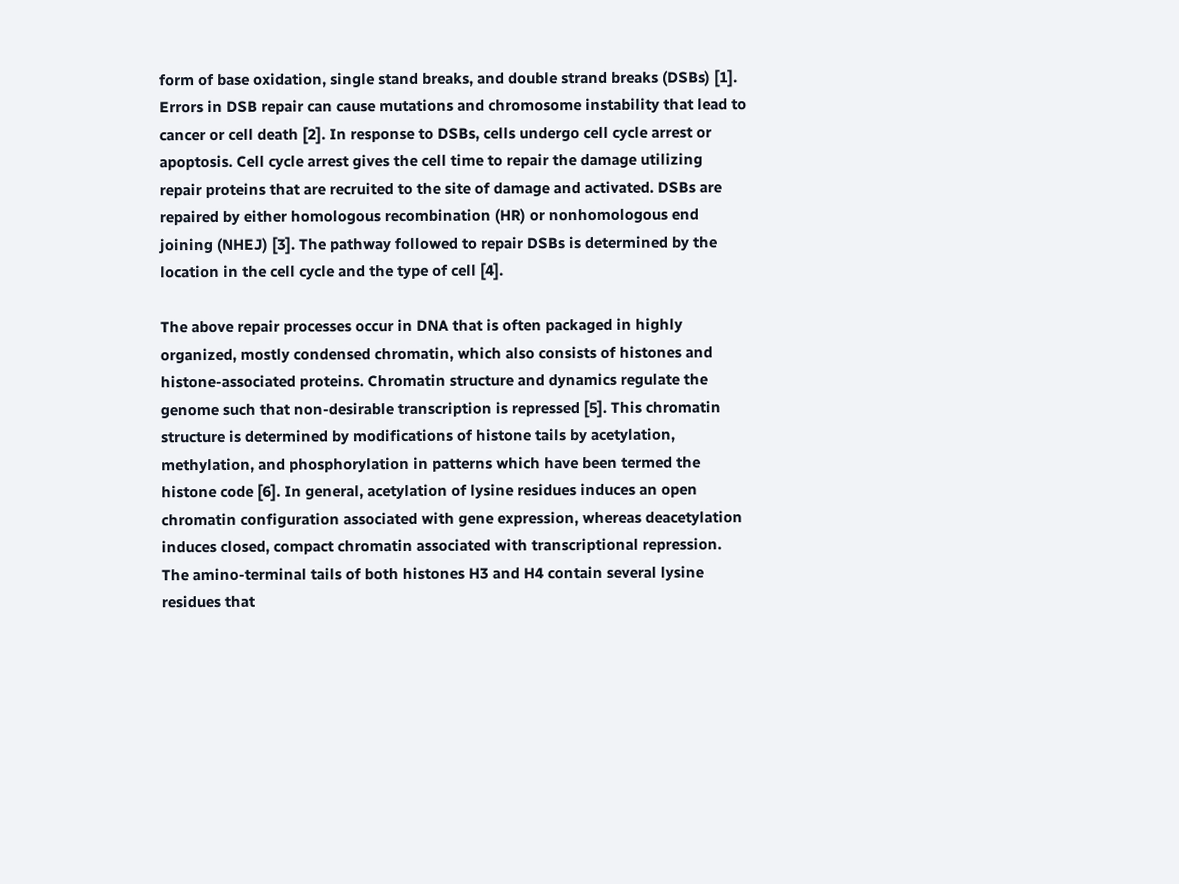form of base oxidation, single stand breaks, and double strand breaks (DSBs) [1]. Errors in DSB repair can cause mutations and chromosome instability that lead to cancer or cell death [2]. In response to DSBs, cells undergo cell cycle arrest or apoptosis. Cell cycle arrest gives the cell time to repair the damage utilizing repair proteins that are recruited to the site of damage and activated. DSBs are repaired by either homologous recombination (HR) or nonhomologous end joining (NHEJ) [3]. The pathway followed to repair DSBs is determined by the location in the cell cycle and the type of cell [4].

The above repair processes occur in DNA that is often packaged in highly organized, mostly condensed chromatin, which also consists of histones and histone-associated proteins. Chromatin structure and dynamics regulate the genome such that non-desirable transcription is repressed [5]. This chromatin structure is determined by modifications of histone tails by acetylation, methylation, and phosphorylation in patterns which have been termed the histone code [6]. In general, acetylation of lysine residues induces an open chromatin configuration associated with gene expression, whereas deacetylation induces closed, compact chromatin associated with transcriptional repression. The amino-terminal tails of both histones H3 and H4 contain several lysine residues that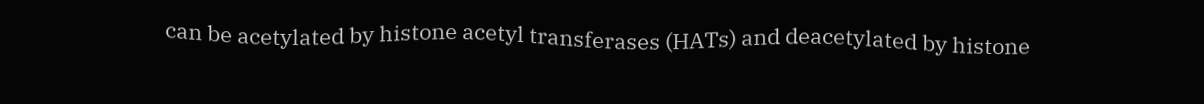can be acetylated by histone acetyl transferases (HATs) and deacetylated by histone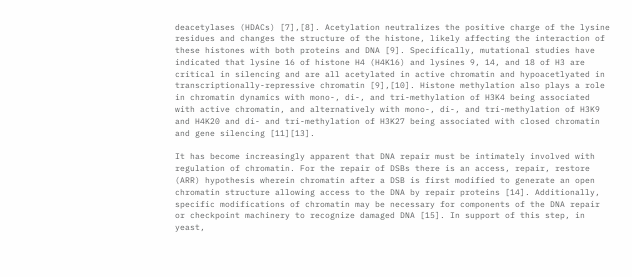deacetylases (HDACs) [7],[8]. Acetylation neutralizes the positive charge of the lysine residues and changes the structure of the histone, likely affecting the interaction of these histones with both proteins and DNA [9]. Specifically, mutational studies have indicated that lysine 16 of histone H4 (H4K16) and lysines 9, 14, and 18 of H3 are critical in silencing and are all acetylated in active chromatin and hypoacetlyated in transcriptionally-repressive chromatin [9],[10]. Histone methylation also plays a role in chromatin dynamics with mono-, di-, and tri-methylation of H3K4 being associated with active chromatin, and alternatively with mono-, di-, and tri-methylation of H3K9 and H4K20 and di- and tri-methylation of H3K27 being associated with closed chromatin and gene silencing [11][13].

It has become increasingly apparent that DNA repair must be intimately involved with regulation of chromatin. For the repair of DSBs there is an access, repair, restore (ARR) hypothesis wherein chromatin after a DSB is first modified to generate an open chromatin structure allowing access to the DNA by repair proteins [14]. Additionally, specific modifications of chromatin may be necessary for components of the DNA repair or checkpoint machinery to recognize damaged DNA [15]. In support of this step, in yeast,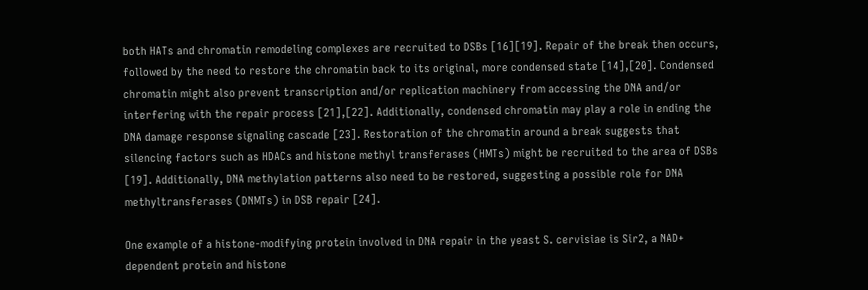both HATs and chromatin remodeling complexes are recruited to DSBs [16][19]. Repair of the break then occurs, followed by the need to restore the chromatin back to its original, more condensed state [14],[20]. Condensed chromatin might also prevent transcription and/or replication machinery from accessing the DNA and/or interfering with the repair process [21],[22]. Additionally, condensed chromatin may play a role in ending the DNA damage response signaling cascade [23]. Restoration of the chromatin around a break suggests that silencing factors such as HDACs and histone methyl transferases (HMTs) might be recruited to the area of DSBs [19]. Additionally, DNA methylation patterns also need to be restored, suggesting a possible role for DNA methyltransferases (DNMTs) in DSB repair [24].

One example of a histone-modifying protein involved in DNA repair in the yeast S. cervisiae is Sir2, a NAD+ dependent protein and histone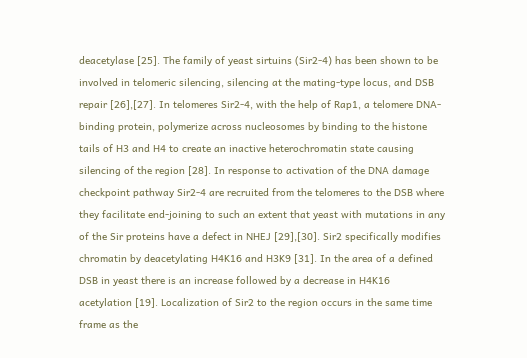deacetylase [25]. The family of yeast sirtuins (Sir2-4) has been shown to be involved in telomeric silencing, silencing at the mating-type locus, and DSB repair [26],[27]. In telomeres Sir2-4, with the help of Rap1, a telomere DNA-binding protein, polymerize across nucleosomes by binding to the histone tails of H3 and H4 to create an inactive heterochromatin state causing silencing of the region [28]. In response to activation of the DNA damage checkpoint pathway Sir2-4 are recruited from the telomeres to the DSB where they facilitate end-joining to such an extent that yeast with mutations in any of the Sir proteins have a defect in NHEJ [29],[30]. Sir2 specifically modifies chromatin by deacetylating H4K16 and H3K9 [31]. In the area of a defined DSB in yeast there is an increase followed by a decrease in H4K16 acetylation [19]. Localization of Sir2 to the region occurs in the same time frame as the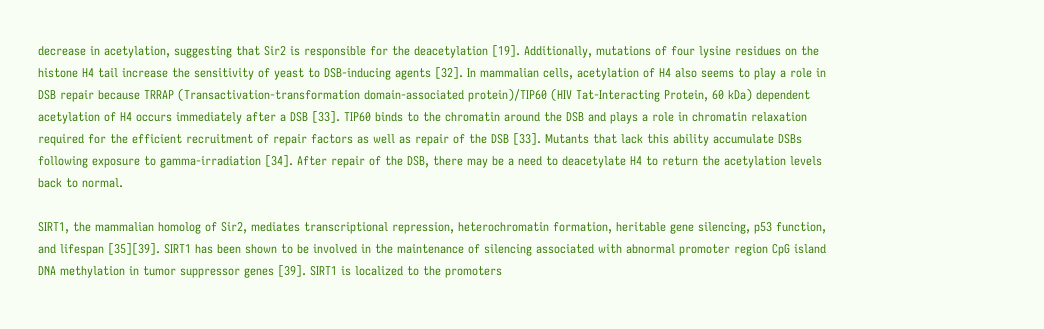decrease in acetylation, suggesting that Sir2 is responsible for the deacetylation [19]. Additionally, mutations of four lysine residues on the histone H4 tail increase the sensitivity of yeast to DSB-inducing agents [32]. In mammalian cells, acetylation of H4 also seems to play a role in DSB repair because TRRAP (Transactivation-transformation domain-associated protein)/TIP60 (HIV Tat-Interacting Protein, 60 kDa) dependent acetylation of H4 occurs immediately after a DSB [33]. TIP60 binds to the chromatin around the DSB and plays a role in chromatin relaxation required for the efficient recruitment of repair factors as well as repair of the DSB [33]. Mutants that lack this ability accumulate DSBs following exposure to gamma-irradiation [34]. After repair of the DSB, there may be a need to deacetylate H4 to return the acetylation levels back to normal.

SIRT1, the mammalian homolog of Sir2, mediates transcriptional repression, heterochromatin formation, heritable gene silencing, p53 function, and lifespan [35][39]. SIRT1 has been shown to be involved in the maintenance of silencing associated with abnormal promoter region CpG island DNA methylation in tumor suppressor genes [39]. SIRT1 is localized to the promoters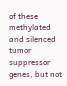of these methylated and silenced tumor suppressor genes, but not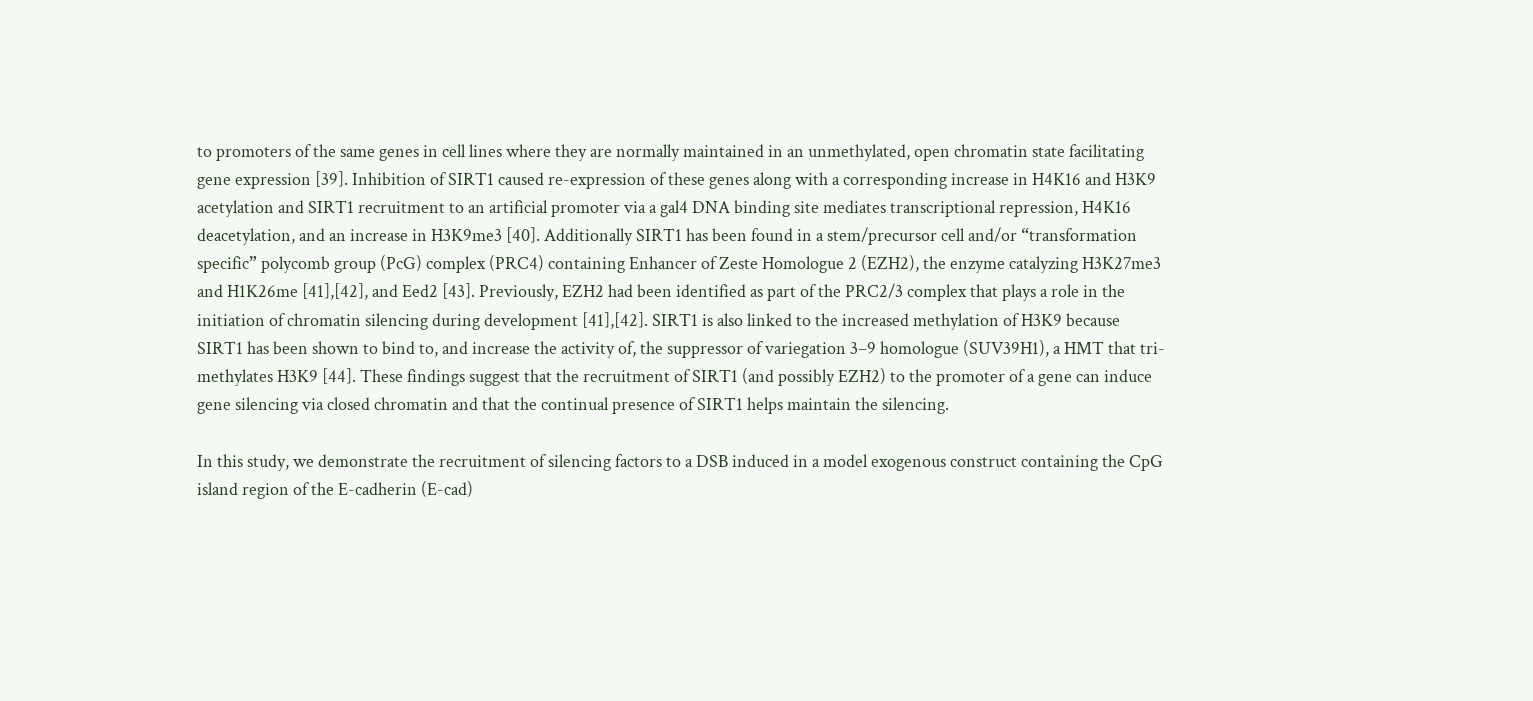to promoters of the same genes in cell lines where they are normally maintained in an unmethylated, open chromatin state facilitating gene expression [39]. Inhibition of SIRT1 caused re-expression of these genes along with a corresponding increase in H4K16 and H3K9 acetylation and SIRT1 recruitment to an artificial promoter via a gal4 DNA binding site mediates transcriptional repression, H4K16 deacetylation, and an increase in H3K9me3 [40]. Additionally SIRT1 has been found in a stem/precursor cell and/or “transformation specific” polycomb group (PcG) complex (PRC4) containing Enhancer of Zeste Homologue 2 (EZH2), the enzyme catalyzing H3K27me3 and H1K26me [41],[42], and Eed2 [43]. Previously, EZH2 had been identified as part of the PRC2/3 complex that plays a role in the initiation of chromatin silencing during development [41],[42]. SIRT1 is also linked to the increased methylation of H3K9 because SIRT1 has been shown to bind to, and increase the activity of, the suppressor of variegation 3–9 homologue (SUV39H1), a HMT that tri-methylates H3K9 [44]. These findings suggest that the recruitment of SIRT1 (and possibly EZH2) to the promoter of a gene can induce gene silencing via closed chromatin and that the continual presence of SIRT1 helps maintain the silencing.

In this study, we demonstrate the recruitment of silencing factors to a DSB induced in a model exogenous construct containing the CpG island region of the E-cadherin (E-cad)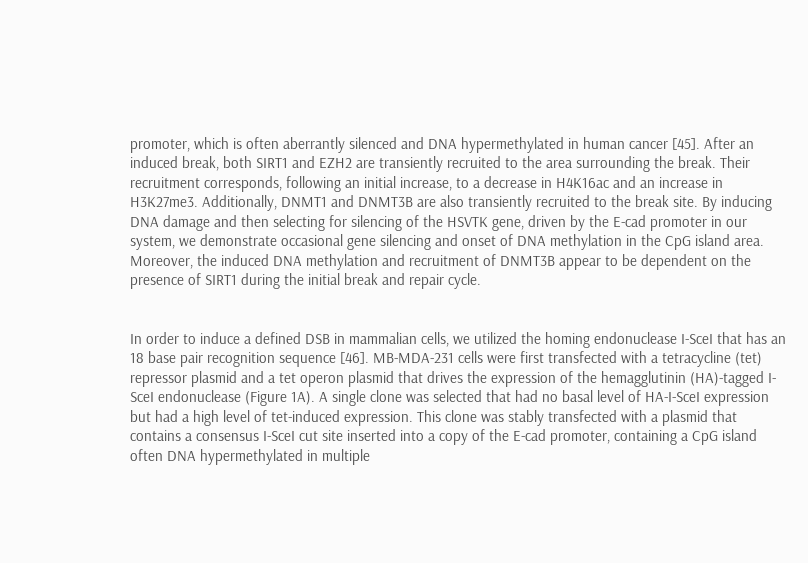promoter, which is often aberrantly silenced and DNA hypermethylated in human cancer [45]. After an induced break, both SIRT1 and EZH2 are transiently recruited to the area surrounding the break. Their recruitment corresponds, following an initial increase, to a decrease in H4K16ac and an increase in H3K27me3. Additionally, DNMT1 and DNMT3B are also transiently recruited to the break site. By inducing DNA damage and then selecting for silencing of the HSVTK gene, driven by the E-cad promoter in our system, we demonstrate occasional gene silencing and onset of DNA methylation in the CpG island area. Moreover, the induced DNA methylation and recruitment of DNMT3B appear to be dependent on the presence of SIRT1 during the initial break and repair cycle.


In order to induce a defined DSB in mammalian cells, we utilized the homing endonuclease I-SceI that has an 18 base pair recognition sequence [46]. MB-MDA-231 cells were first transfected with a tetracycline (tet) repressor plasmid and a tet operon plasmid that drives the expression of the hemagglutinin (HA)-tagged I-SceI endonuclease (Figure 1A). A single clone was selected that had no basal level of HA-I-SceI expression but had a high level of tet-induced expression. This clone was stably transfected with a plasmid that contains a consensus I-SceI cut site inserted into a copy of the E-cad promoter, containing a CpG island often DNA hypermethylated in multiple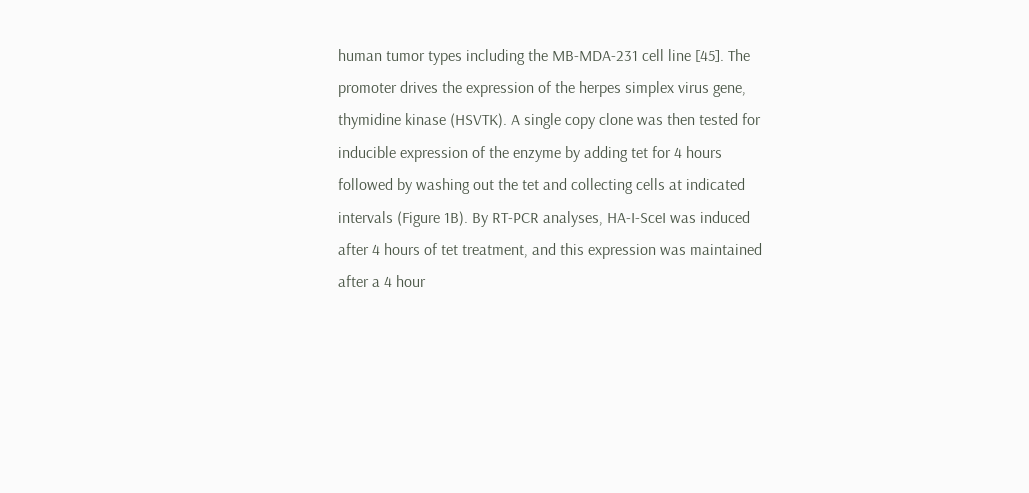human tumor types including the MB-MDA-231 cell line [45]. The promoter drives the expression of the herpes simplex virus gene, thymidine kinase (HSVTK). A single copy clone was then tested for inducible expression of the enzyme by adding tet for 4 hours followed by washing out the tet and collecting cells at indicated intervals (Figure 1B). By RT-PCR analyses, HA-I-SceI was induced after 4 hours of tet treatment, and this expression was maintained after a 4 hour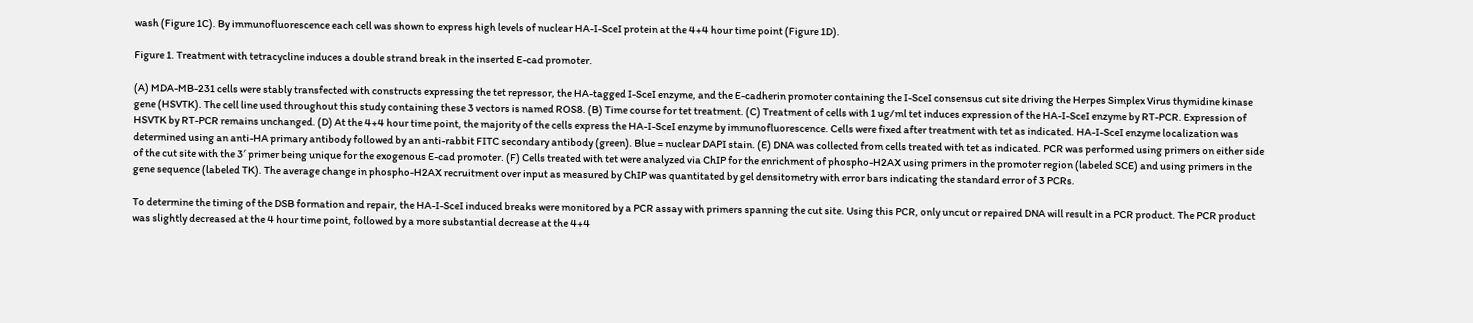wash (Figure 1C). By immunofluorescence each cell was shown to express high levels of nuclear HA-I-SceI protein at the 4+4 hour time point (Figure 1D).

Figure 1. Treatment with tetracycline induces a double strand break in the inserted E-cad promoter.

(A) MDA-MB-231 cells were stably transfected with constructs expressing the tet repressor, the HA-tagged I-SceI enzyme, and the E-cadherin promoter containing the I-SceI consensus cut site driving the Herpes Simplex Virus thymidine kinase gene (HSVTK). The cell line used throughout this study containing these 3 vectors is named ROS8. (B) Time course for tet treatment. (C) Treatment of cells with 1 ug/ml tet induces expression of the HA-I-SceI enzyme by RT-PCR. Expression of HSVTK by RT-PCR remains unchanged. (D) At the 4+4 hour time point, the majority of the cells express the HA-I-SceI enzyme by immunofluorescence. Cells were fixed after treatment with tet as indicated. HA-I-SceI enzyme localization was determined using an anti-HA primary antibody followed by an anti-rabbit FITC secondary antibody (green). Blue = nuclear DAPI stain. (E) DNA was collected from cells treated with tet as indicated. PCR was performed using primers on either side of the cut site with the 3′ primer being unique for the exogenous E-cad promoter. (F) Cells treated with tet were analyzed via ChIP for the enrichment of phospho-H2AX using primers in the promoter region (labeled SCE) and using primers in the gene sequence (labeled TK). The average change in phospho-H2AX recruitment over input as measured by ChIP was quantitated by gel densitometry with error bars indicating the standard error of 3 PCRs.

To determine the timing of the DSB formation and repair, the HA-I-SceI induced breaks were monitored by a PCR assay with primers spanning the cut site. Using this PCR, only uncut or repaired DNA will result in a PCR product. The PCR product was slightly decreased at the 4 hour time point, followed by a more substantial decrease at the 4+4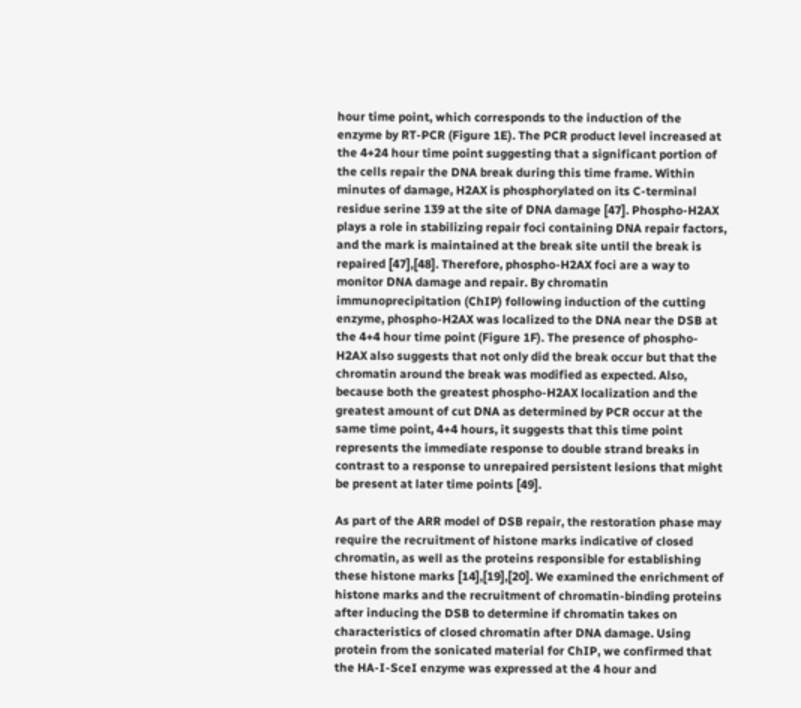hour time point, which corresponds to the induction of the enzyme by RT-PCR (Figure 1E). The PCR product level increased at the 4+24 hour time point suggesting that a significant portion of the cells repair the DNA break during this time frame. Within minutes of damage, H2AX is phosphorylated on its C-terminal residue serine 139 at the site of DNA damage [47]. Phospho-H2AX plays a role in stabilizing repair foci containing DNA repair factors, and the mark is maintained at the break site until the break is repaired [47],[48]. Therefore, phospho-H2AX foci are a way to monitor DNA damage and repair. By chromatin immunoprecipitation (ChIP) following induction of the cutting enzyme, phospho-H2AX was localized to the DNA near the DSB at the 4+4 hour time point (Figure 1F). The presence of phospho-H2AX also suggests that not only did the break occur but that the chromatin around the break was modified as expected. Also, because both the greatest phospho-H2AX localization and the greatest amount of cut DNA as determined by PCR occur at the same time point, 4+4 hours, it suggests that this time point represents the immediate response to double strand breaks in contrast to a response to unrepaired persistent lesions that might be present at later time points [49].

As part of the ARR model of DSB repair, the restoration phase may require the recruitment of histone marks indicative of closed chromatin, as well as the proteins responsible for establishing these histone marks [14],[19],[20]. We examined the enrichment of histone marks and the recruitment of chromatin-binding proteins after inducing the DSB to determine if chromatin takes on characteristics of closed chromatin after DNA damage. Using protein from the sonicated material for ChIP, we confirmed that the HA-I-SceI enzyme was expressed at the 4 hour and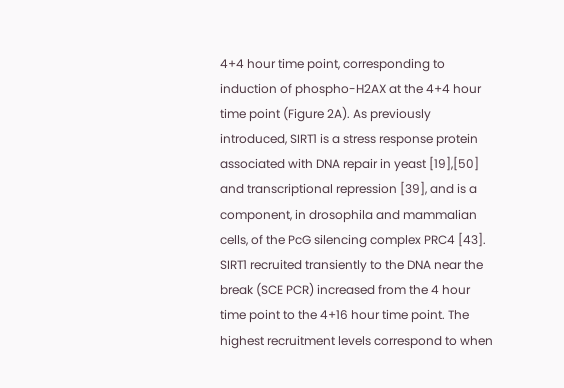4+4 hour time point, corresponding to induction of phospho-H2AX at the 4+4 hour time point (Figure 2A). As previously introduced, SIRT1 is a stress response protein associated with DNA repair in yeast [19],[50] and transcriptional repression [39], and is a component, in drosophila and mammalian cells, of the PcG silencing complex PRC4 [43]. SIRT1 recruited transiently to the DNA near the break (SCE PCR) increased from the 4 hour time point to the 4+16 hour time point. The highest recruitment levels correspond to when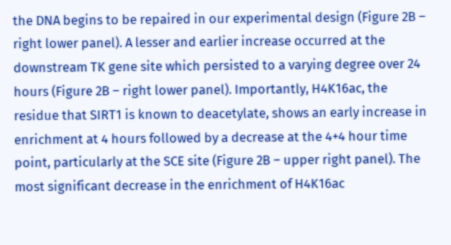the DNA begins to be repaired in our experimental design (Figure 2B – right lower panel). A lesser and earlier increase occurred at the downstream TK gene site which persisted to a varying degree over 24 hours (Figure 2B – right lower panel). Importantly, H4K16ac, the residue that SIRT1 is known to deacetylate, shows an early increase in enrichment at 4 hours followed by a decrease at the 4+4 hour time point, particularly at the SCE site (Figure 2B – upper right panel). The most significant decrease in the enrichment of H4K16ac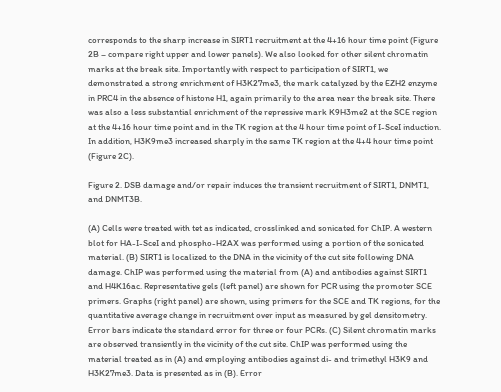corresponds to the sharp increase in SIRT1 recruitment at the 4+16 hour time point (Figure 2B – compare right upper and lower panels). We also looked for other silent chromatin marks at the break site. Importantly with respect to participation of SIRT1, we demonstrated a strong enrichment of H3K27me3, the mark catalyzed by the EZH2 enzyme in PRC4 in the absence of histone H1, again primarily to the area near the break site. There was also a less substantial enrichment of the repressive mark K9H3me2 at the SCE region at the 4+16 hour time point and in the TK region at the 4 hour time point of I-SceI induction. In addition, H3K9me3 increased sharply in the same TK region at the 4+4 hour time point (Figure 2C).

Figure 2. DSB damage and/or repair induces the transient recruitment of SIRT1, DNMT1, and DNMT3B.

(A) Cells were treated with tet as indicated, crosslinked and sonicated for ChIP. A western blot for HA-I-SceI and phospho-H2AX was performed using a portion of the sonicated material. (B) SIRT1 is localized to the DNA in the vicinity of the cut site following DNA damage. ChIP was performed using the material from (A) and antibodies against SIRT1 and H4K16ac. Representative gels (left panel) are shown for PCR using the promoter SCE primers. Graphs (right panel) are shown, using primers for the SCE and TK regions, for the quantitative average change in recruitment over input as measured by gel densitometry. Error bars indicate the standard error for three or four PCRs. (C) Silent chromatin marks are observed transiently in the vicinity of the cut site. ChIP was performed using the material treated as in (A) and employing antibodies against di- and trimethyl H3K9 and H3K27me3. Data is presented as in (B). Error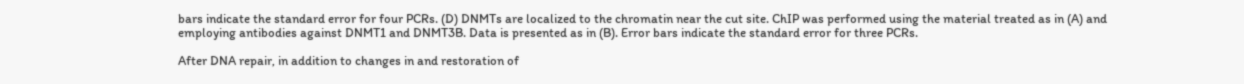bars indicate the standard error for four PCRs. (D) DNMTs are localized to the chromatin near the cut site. ChIP was performed using the material treated as in (A) and employing antibodies against DNMT1 and DNMT3B. Data is presented as in (B). Error bars indicate the standard error for three PCRs.

After DNA repair, in addition to changes in and restoration of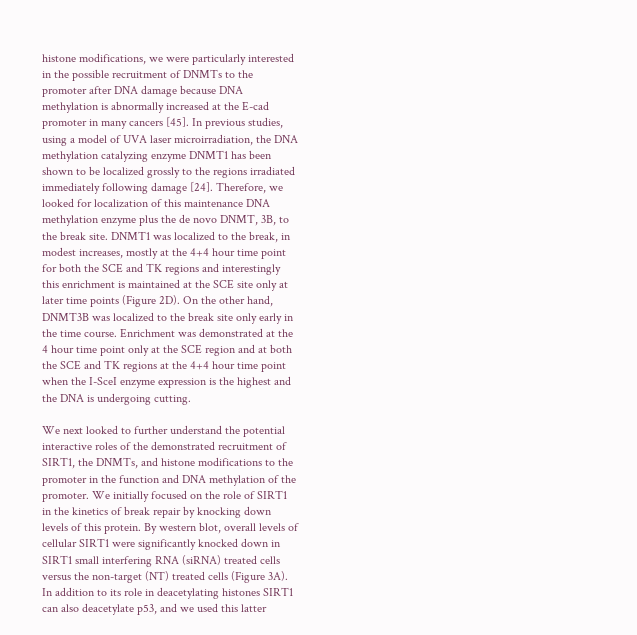histone modifications, we were particularly interested in the possible recruitment of DNMTs to the promoter after DNA damage because DNA methylation is abnormally increased at the E-cad promoter in many cancers [45]. In previous studies, using a model of UVA laser microirradiation, the DNA methylation catalyzing enzyme DNMT1 has been shown to be localized grossly to the regions irradiated immediately following damage [24]. Therefore, we looked for localization of this maintenance DNA methylation enzyme plus the de novo DNMT, 3B, to the break site. DNMT1 was localized to the break, in modest increases, mostly at the 4+4 hour time point for both the SCE and TK regions and interestingly this enrichment is maintained at the SCE site only at later time points (Figure 2D). On the other hand, DNMT3B was localized to the break site only early in the time course. Enrichment was demonstrated at the 4 hour time point only at the SCE region and at both the SCE and TK regions at the 4+4 hour time point when the I-SceI enzyme expression is the highest and the DNA is undergoing cutting.

We next looked to further understand the potential interactive roles of the demonstrated recruitment of SIRT1, the DNMTs, and histone modifications to the promoter in the function and DNA methylation of the promoter. We initially focused on the role of SIRT1 in the kinetics of break repair by knocking down levels of this protein. By western blot, overall levels of cellular SIRT1 were significantly knocked down in SIRT1 small interfering RNA (siRNA) treated cells versus the non-target (NT) treated cells (Figure 3A). In addition to its role in deacetylating histones SIRT1 can also deacetylate p53, and we used this latter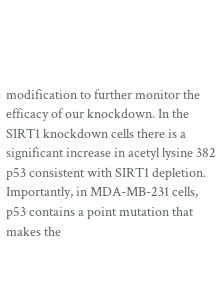modification to further monitor the efficacy of our knockdown. In the SIRT1 knockdown cells there is a significant increase in acetyl lysine 382 p53 consistent with SIRT1 depletion. Importantly, in MDA-MB-231 cells, p53 contains a point mutation that makes the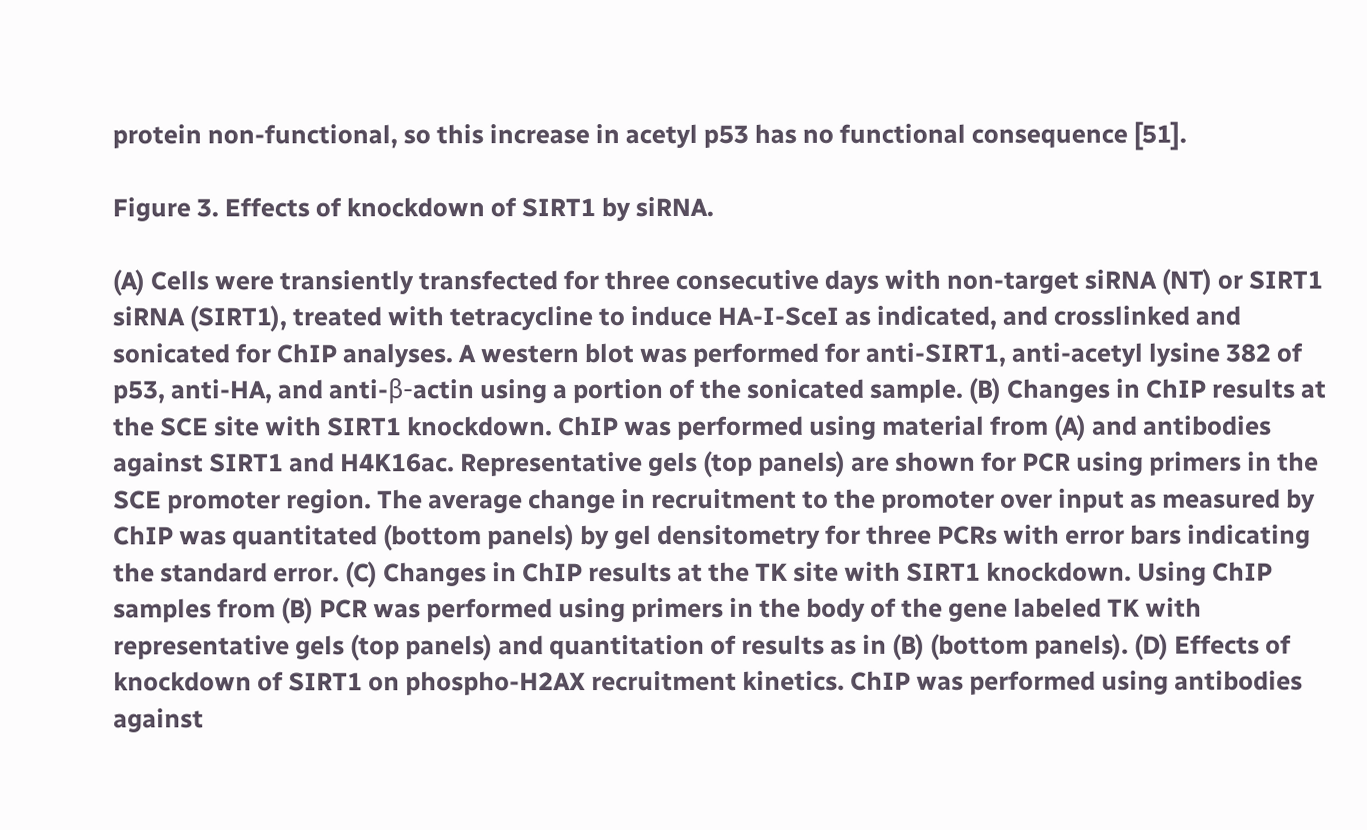protein non-functional, so this increase in acetyl p53 has no functional consequence [51].

Figure 3. Effects of knockdown of SIRT1 by siRNA.

(A) Cells were transiently transfected for three consecutive days with non-target siRNA (NT) or SIRT1 siRNA (SIRT1), treated with tetracycline to induce HA-I-SceI as indicated, and crosslinked and sonicated for ChIP analyses. A western blot was performed for anti-SIRT1, anti-acetyl lysine 382 of p53, anti-HA, and anti-β-actin using a portion of the sonicated sample. (B) Changes in ChIP results at the SCE site with SIRT1 knockdown. ChIP was performed using material from (A) and antibodies against SIRT1 and H4K16ac. Representative gels (top panels) are shown for PCR using primers in the SCE promoter region. The average change in recruitment to the promoter over input as measured by ChIP was quantitated (bottom panels) by gel densitometry for three PCRs with error bars indicating the standard error. (C) Changes in ChIP results at the TK site with SIRT1 knockdown. Using ChIP samples from (B) PCR was performed using primers in the body of the gene labeled TK with representative gels (top panels) and quantitation of results as in (B) (bottom panels). (D) Effects of knockdown of SIRT1 on phospho-H2AX recruitment kinetics. ChIP was performed using antibodies against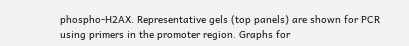phospho-H2AX. Representative gels (top panels) are shown for PCR using primers in the promoter region. Graphs for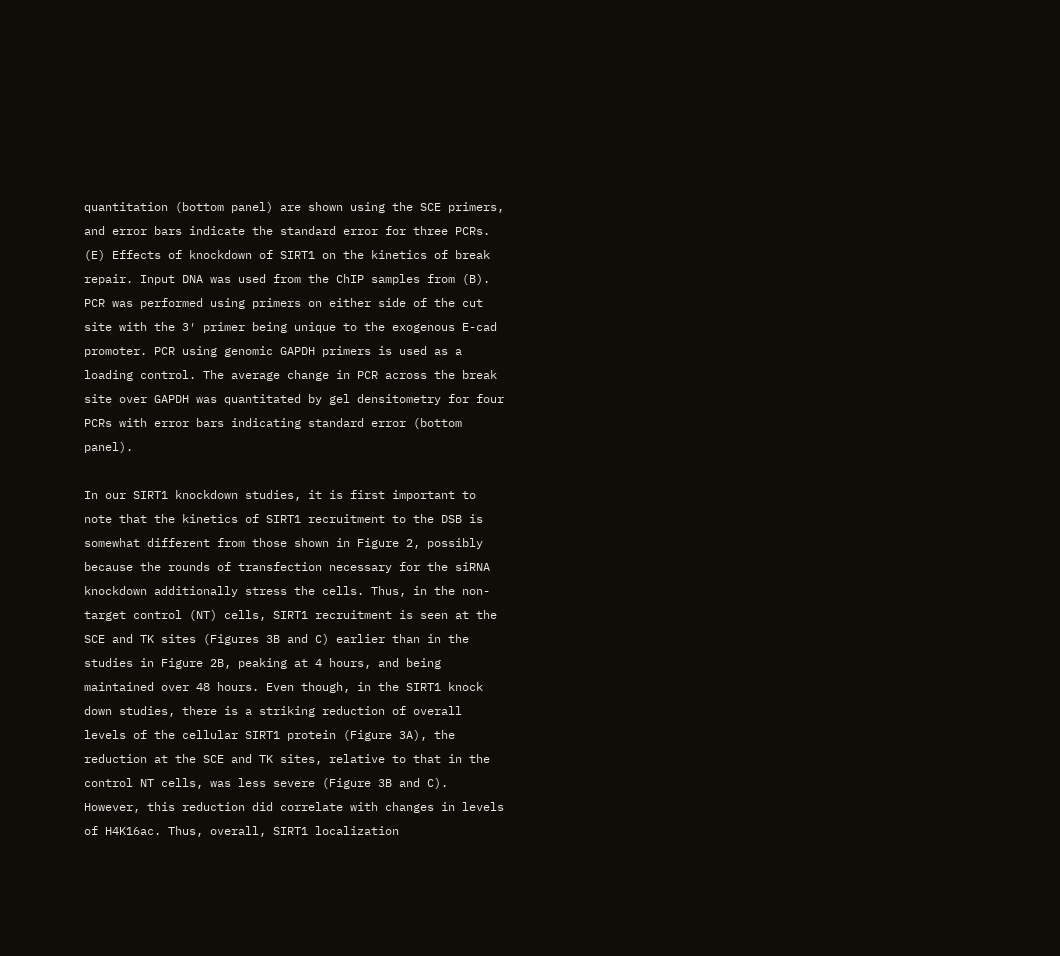quantitation (bottom panel) are shown using the SCE primers, and error bars indicate the standard error for three PCRs. (E) Effects of knockdown of SIRT1 on the kinetics of break repair. Input DNA was used from the ChIP samples from (B). PCR was performed using primers on either side of the cut site with the 3′ primer being unique to the exogenous E-cad promoter. PCR using genomic GAPDH primers is used as a loading control. The average change in PCR across the break site over GAPDH was quantitated by gel densitometry for four PCRs with error bars indicating standard error (bottom panel).

In our SIRT1 knockdown studies, it is first important to note that the kinetics of SIRT1 recruitment to the DSB is somewhat different from those shown in Figure 2, possibly because the rounds of transfection necessary for the siRNA knockdown additionally stress the cells. Thus, in the non-target control (NT) cells, SIRT1 recruitment is seen at the SCE and TK sites (Figures 3B and C) earlier than in the studies in Figure 2B, peaking at 4 hours, and being maintained over 48 hours. Even though, in the SIRT1 knock down studies, there is a striking reduction of overall levels of the cellular SIRT1 protein (Figure 3A), the reduction at the SCE and TK sites, relative to that in the control NT cells, was less severe (Figure 3B and C). However, this reduction did correlate with changes in levels of H4K16ac. Thus, overall, SIRT1 localization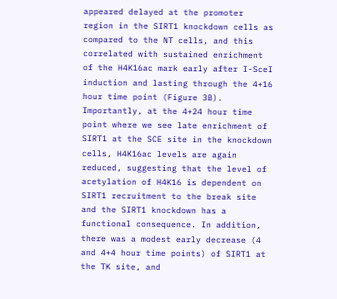appeared delayed at the promoter region in the SIRT1 knockdown cells as compared to the NT cells, and this correlated with sustained enrichment of the H4K16ac mark early after I-SceI induction and lasting through the 4+16 hour time point (Figure 3B). Importantly, at the 4+24 hour time point where we see late enrichment of SIRT1 at the SCE site in the knockdown cells, H4K16ac levels are again reduced, suggesting that the level of acetylation of H4K16 is dependent on SIRT1 recruitment to the break site and the SIRT1 knockdown has a functional consequence. In addition, there was a modest early decrease (4 and 4+4 hour time points) of SIRT1 at the TK site, and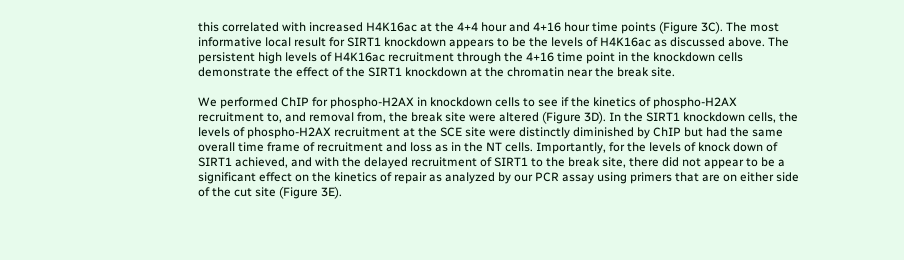this correlated with increased H4K16ac at the 4+4 hour and 4+16 hour time points (Figure 3C). The most informative local result for SIRT1 knockdown appears to be the levels of H4K16ac as discussed above. The persistent high levels of H4K16ac recruitment through the 4+16 time point in the knockdown cells demonstrate the effect of the SIRT1 knockdown at the chromatin near the break site.

We performed ChIP for phospho-H2AX in knockdown cells to see if the kinetics of phospho-H2AX recruitment to, and removal from, the break site were altered (Figure 3D). In the SIRT1 knockdown cells, the levels of phospho-H2AX recruitment at the SCE site were distinctly diminished by ChIP but had the same overall time frame of recruitment and loss as in the NT cells. Importantly, for the levels of knock down of SIRT1 achieved, and with the delayed recruitment of SIRT1 to the break site, there did not appear to be a significant effect on the kinetics of repair as analyzed by our PCR assay using primers that are on either side of the cut site (Figure 3E).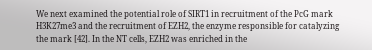We next examined the potential role of SIRT1 in recruitment of the PcG mark H3K27me3 and the recruitment of EZH2, the enzyme responsible for catalyzing the mark [42]. In the NT cells, EZH2 was enriched in the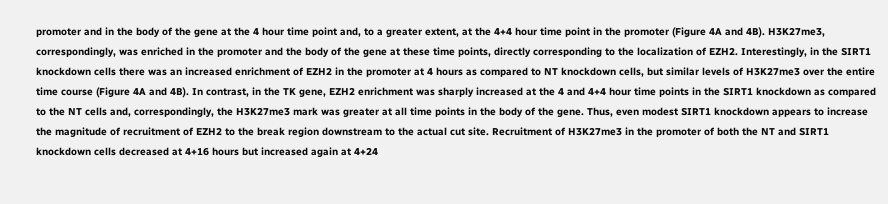promoter and in the body of the gene at the 4 hour time point and, to a greater extent, at the 4+4 hour time point in the promoter (Figure 4A and 4B). H3K27me3, correspondingly, was enriched in the promoter and the body of the gene at these time points, directly corresponding to the localization of EZH2. Interestingly, in the SIRT1 knockdown cells there was an increased enrichment of EZH2 in the promoter at 4 hours as compared to NT knockdown cells, but similar levels of H3K27me3 over the entire time course (Figure 4A and 4B). In contrast, in the TK gene, EZH2 enrichment was sharply increased at the 4 and 4+4 hour time points in the SIRT1 knockdown as compared to the NT cells and, correspondingly, the H3K27me3 mark was greater at all time points in the body of the gene. Thus, even modest SIRT1 knockdown appears to increase the magnitude of recruitment of EZH2 to the break region downstream to the actual cut site. Recruitment of H3K27me3 in the promoter of both the NT and SIRT1 knockdown cells decreased at 4+16 hours but increased again at 4+24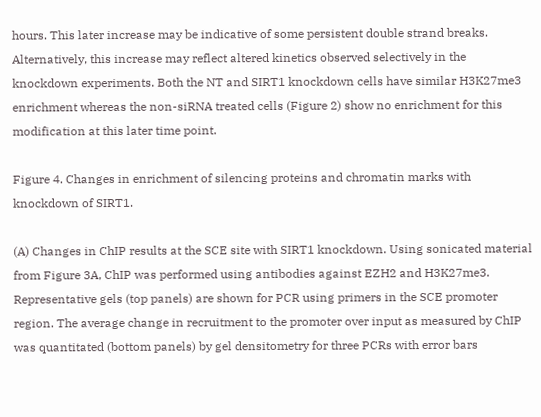hours. This later increase may be indicative of some persistent double strand breaks. Alternatively, this increase may reflect altered kinetics observed selectively in the knockdown experiments. Both the NT and SIRT1 knockdown cells have similar H3K27me3 enrichment whereas the non-siRNA treated cells (Figure 2) show no enrichment for this modification at this later time point.

Figure 4. Changes in enrichment of silencing proteins and chromatin marks with knockdown of SIRT1.

(A) Changes in ChIP results at the SCE site with SIRT1 knockdown. Using sonicated material from Figure 3A, ChIP was performed using antibodies against EZH2 and H3K27me3. Representative gels (top panels) are shown for PCR using primers in the SCE promoter region. The average change in recruitment to the promoter over input as measured by ChIP was quantitated (bottom panels) by gel densitometry for three PCRs with error bars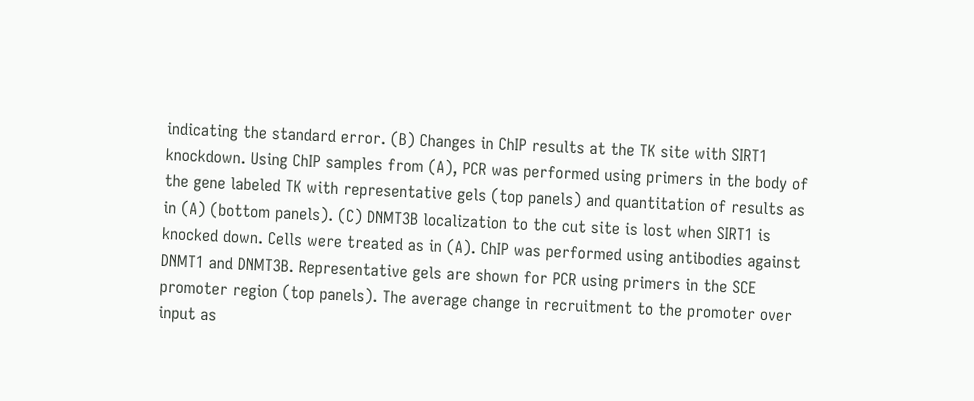indicating the standard error. (B) Changes in ChIP results at the TK site with SIRT1 knockdown. Using ChIP samples from (A), PCR was performed using primers in the body of the gene labeled TK with representative gels (top panels) and quantitation of results as in (A) (bottom panels). (C) DNMT3B localization to the cut site is lost when SIRT1 is knocked down. Cells were treated as in (A). ChIP was performed using antibodies against DNMT1 and DNMT3B. Representative gels are shown for PCR using primers in the SCE promoter region (top panels). The average change in recruitment to the promoter over input as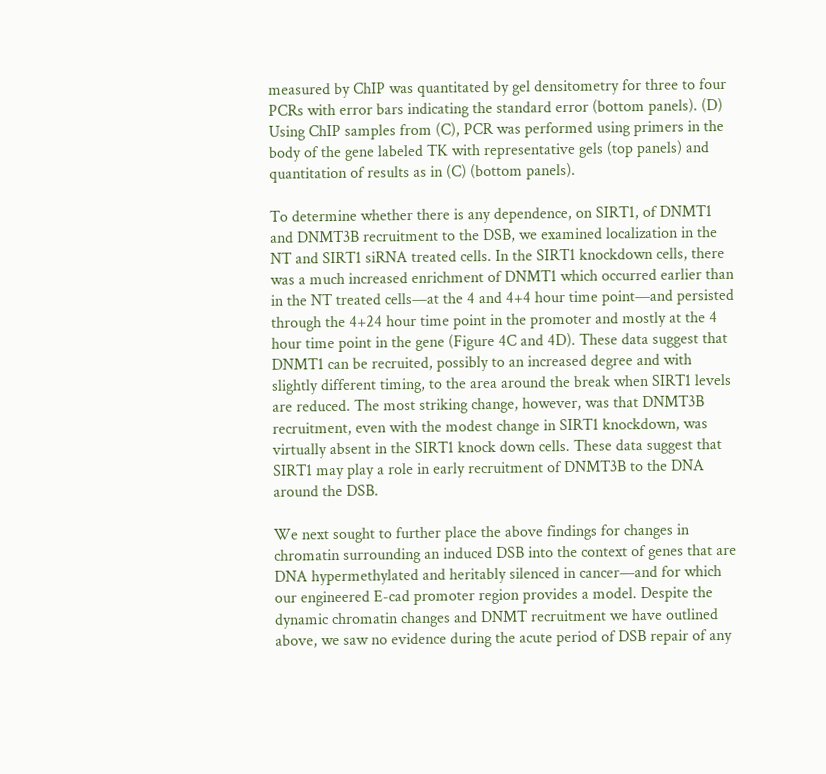measured by ChIP was quantitated by gel densitometry for three to four PCRs with error bars indicating the standard error (bottom panels). (D) Using ChIP samples from (C), PCR was performed using primers in the body of the gene labeled TK with representative gels (top panels) and quantitation of results as in (C) (bottom panels).

To determine whether there is any dependence, on SIRT1, of DNMT1 and DNMT3B recruitment to the DSB, we examined localization in the NT and SIRT1 siRNA treated cells. In the SIRT1 knockdown cells, there was a much increased enrichment of DNMT1 which occurred earlier than in the NT treated cells—at the 4 and 4+4 hour time point—and persisted through the 4+24 hour time point in the promoter and mostly at the 4 hour time point in the gene (Figure 4C and 4D). These data suggest that DNMT1 can be recruited, possibly to an increased degree and with slightly different timing, to the area around the break when SIRT1 levels are reduced. The most striking change, however, was that DNMT3B recruitment, even with the modest change in SIRT1 knockdown, was virtually absent in the SIRT1 knock down cells. These data suggest that SIRT1 may play a role in early recruitment of DNMT3B to the DNA around the DSB.

We next sought to further place the above findings for changes in chromatin surrounding an induced DSB into the context of genes that are DNA hypermethylated and heritably silenced in cancer—and for which our engineered E-cad promoter region provides a model. Despite the dynamic chromatin changes and DNMT recruitment we have outlined above, we saw no evidence during the acute period of DSB repair of any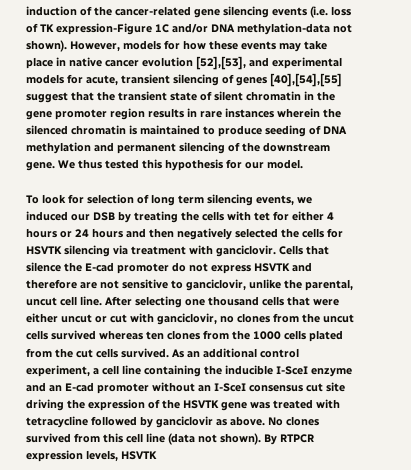induction of the cancer-related gene silencing events (i.e. loss of TK expression-Figure 1C and/or DNA methylation-data not shown). However, models for how these events may take place in native cancer evolution [52],[53], and experimental models for acute, transient silencing of genes [40],[54],[55] suggest that the transient state of silent chromatin in the gene promoter region results in rare instances wherein the silenced chromatin is maintained to produce seeding of DNA methylation and permanent silencing of the downstream gene. We thus tested this hypothesis for our model.

To look for selection of long term silencing events, we induced our DSB by treating the cells with tet for either 4 hours or 24 hours and then negatively selected the cells for HSVTK silencing via treatment with ganciclovir. Cells that silence the E-cad promoter do not express HSVTK and therefore are not sensitive to ganciclovir, unlike the parental, uncut cell line. After selecting one thousand cells that were either uncut or cut with ganciclovir, no clones from the uncut cells survived whereas ten clones from the 1000 cells plated from the cut cells survived. As an additional control experiment, a cell line containing the inducible I-SceI enzyme and an E-cad promoter without an I-SceI consensus cut site driving the expression of the HSVTK gene was treated with tetracycline followed by ganciclovir as above. No clones survived from this cell line (data not shown). By RTPCR expression levels, HSVTK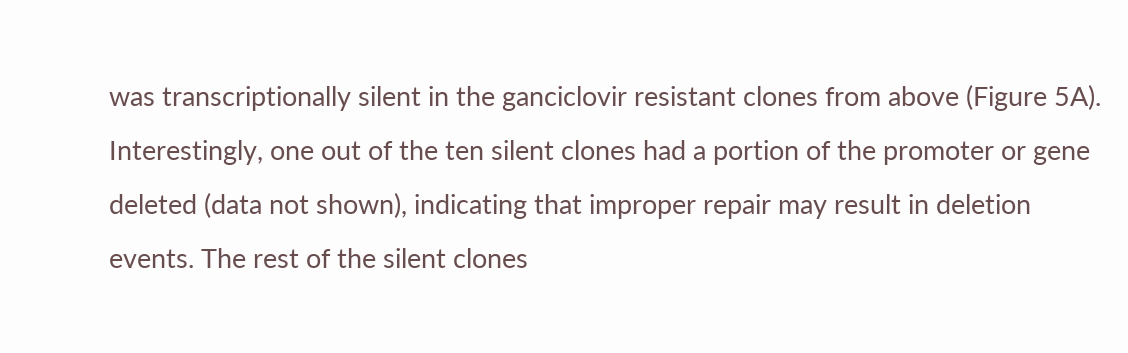was transcriptionally silent in the ganciclovir resistant clones from above (Figure 5A). Interestingly, one out of the ten silent clones had a portion of the promoter or gene deleted (data not shown), indicating that improper repair may result in deletion events. The rest of the silent clones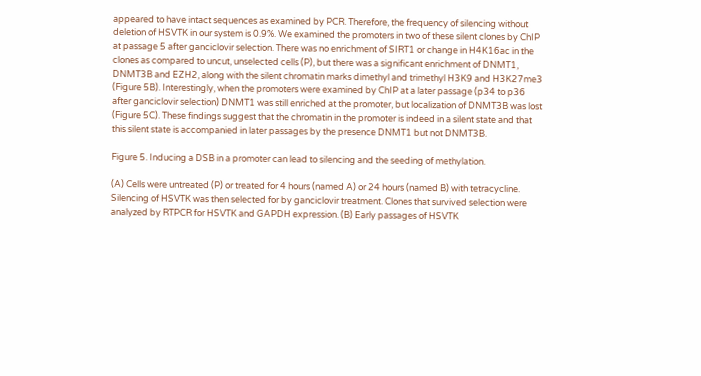appeared to have intact sequences as examined by PCR. Therefore, the frequency of silencing without deletion of HSVTK in our system is 0.9%. We examined the promoters in two of these silent clones by ChIP at passage 5 after ganciclovir selection. There was no enrichment of SIRT1 or change in H4K16ac in the clones as compared to uncut, unselected cells (P), but there was a significant enrichment of DNMT1, DNMT3B and EZH2, along with the silent chromatin marks dimethyl and trimethyl H3K9 and H3K27me3 (Figure 5B). Interestingly, when the promoters were examined by ChIP at a later passage (p34 to p36 after ganciclovir selection) DNMT1 was still enriched at the promoter, but localization of DNMT3B was lost (Figure 5C). These findings suggest that the chromatin in the promoter is indeed in a silent state and that this silent state is accompanied in later passages by the presence DNMT1 but not DNMT3B.

Figure 5. Inducing a DSB in a promoter can lead to silencing and the seeding of methylation.

(A) Cells were untreated (P) or treated for 4 hours (named A) or 24 hours (named B) with tetracycline. Silencing of HSVTK was then selected for by ganciclovir treatment. Clones that survived selection were analyzed by RTPCR for HSVTK and GAPDH expression. (B) Early passages of HSVTK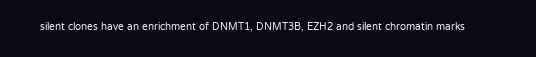silent clones have an enrichment of DNMT1, DNMT3B, EZH2 and silent chromatin marks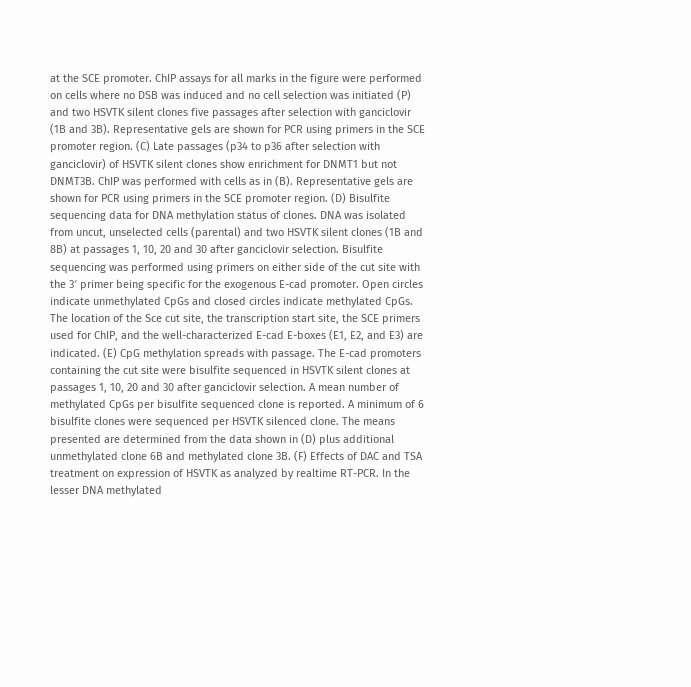at the SCE promoter. ChIP assays for all marks in the figure were performed on cells where no DSB was induced and no cell selection was initiated (P) and two HSVTK silent clones five passages after selection with ganciclovir (1B and 3B). Representative gels are shown for PCR using primers in the SCE promoter region. (C) Late passages (p34 to p36 after selection with ganciclovir) of HSVTK silent clones show enrichment for DNMT1 but not DNMT3B. ChIP was performed with cells as in (B). Representative gels are shown for PCR using primers in the SCE promoter region. (D) Bisulfite sequencing data for DNA methylation status of clones. DNA was isolated from uncut, unselected cells (parental) and two HSVTK silent clones (1B and 8B) at passages 1, 10, 20 and 30 after ganciclovir selection. Bisulfite sequencing was performed using primers on either side of the cut site with the 3′ primer being specific for the exogenous E-cad promoter. Open circles indicate unmethylated CpGs and closed circles indicate methylated CpGs. The location of the Sce cut site, the transcription start site, the SCE primers used for ChIP, and the well-characterized E-cad E-boxes (E1, E2, and E3) are indicated. (E) CpG methylation spreads with passage. The E-cad promoters containing the cut site were bisulfite sequenced in HSVTK silent clones at passages 1, 10, 20 and 30 after ganciclovir selection. A mean number of methylated CpGs per bisulfite sequenced clone is reported. A minimum of 6 bisulfite clones were sequenced per HSVTK silenced clone. The means presented are determined from the data shown in (D) plus additional unmethylated clone 6B and methylated clone 3B. (F) Effects of DAC and TSA treatment on expression of HSVTK as analyzed by realtime RT-PCR. In the lesser DNA methylated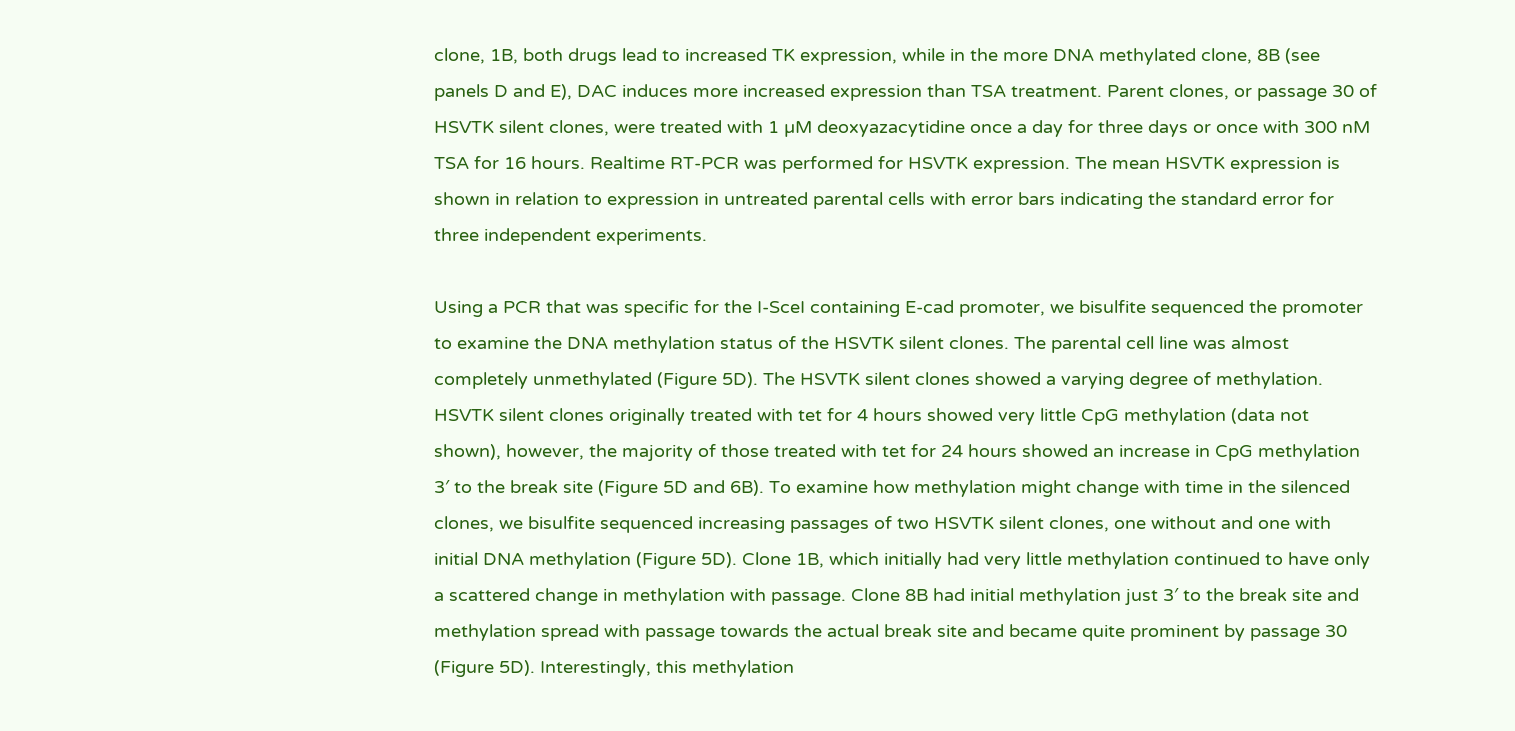clone, 1B, both drugs lead to increased TK expression, while in the more DNA methylated clone, 8B (see panels D and E), DAC induces more increased expression than TSA treatment. Parent clones, or passage 30 of HSVTK silent clones, were treated with 1 µM deoxyazacytidine once a day for three days or once with 300 nM TSA for 16 hours. Realtime RT-PCR was performed for HSVTK expression. The mean HSVTK expression is shown in relation to expression in untreated parental cells with error bars indicating the standard error for three independent experiments.

Using a PCR that was specific for the I-SceI containing E-cad promoter, we bisulfite sequenced the promoter to examine the DNA methylation status of the HSVTK silent clones. The parental cell line was almost completely unmethylated (Figure 5D). The HSVTK silent clones showed a varying degree of methylation. HSVTK silent clones originally treated with tet for 4 hours showed very little CpG methylation (data not shown), however, the majority of those treated with tet for 24 hours showed an increase in CpG methylation 3′ to the break site (Figure 5D and 6B). To examine how methylation might change with time in the silenced clones, we bisulfite sequenced increasing passages of two HSVTK silent clones, one without and one with initial DNA methylation (Figure 5D). Clone 1B, which initially had very little methylation continued to have only a scattered change in methylation with passage. Clone 8B had initial methylation just 3′ to the break site and methylation spread with passage towards the actual break site and became quite prominent by passage 30 (Figure 5D). Interestingly, this methylation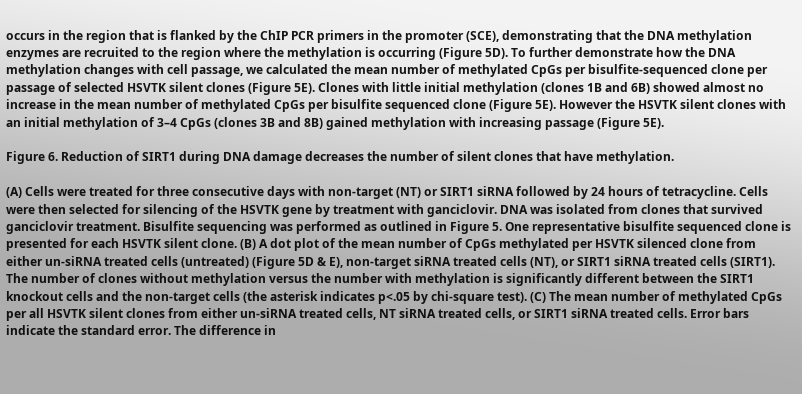occurs in the region that is flanked by the ChIP PCR primers in the promoter (SCE), demonstrating that the DNA methylation enzymes are recruited to the region where the methylation is occurring (Figure 5D). To further demonstrate how the DNA methylation changes with cell passage, we calculated the mean number of methylated CpGs per bisulfite-sequenced clone per passage of selected HSVTK silent clones (Figure 5E). Clones with little initial methylation (clones 1B and 6B) showed almost no increase in the mean number of methylated CpGs per bisulfite sequenced clone (Figure 5E). However the HSVTK silent clones with an initial methylation of 3–4 CpGs (clones 3B and 8B) gained methylation with increasing passage (Figure 5E).

Figure 6. Reduction of SIRT1 during DNA damage decreases the number of silent clones that have methylation.

(A) Cells were treated for three consecutive days with non-target (NT) or SIRT1 siRNA followed by 24 hours of tetracycline. Cells were then selected for silencing of the HSVTK gene by treatment with ganciclovir. DNA was isolated from clones that survived ganciclovir treatment. Bisulfite sequencing was performed as outlined in Figure 5. One representative bisulfite sequenced clone is presented for each HSVTK silent clone. (B) A dot plot of the mean number of CpGs methylated per HSVTK silenced clone from either un-siRNA treated cells (untreated) (Figure 5D & E), non-target siRNA treated cells (NT), or SIRT1 siRNA treated cells (SIRT1). The number of clones without methylation versus the number with methylation is significantly different between the SIRT1 knockout cells and the non-target cells (the asterisk indicates p<.05 by chi-square test). (C) The mean number of methylated CpGs per all HSVTK silent clones from either un-siRNA treated cells, NT siRNA treated cells, or SIRT1 siRNA treated cells. Error bars indicate the standard error. The difference in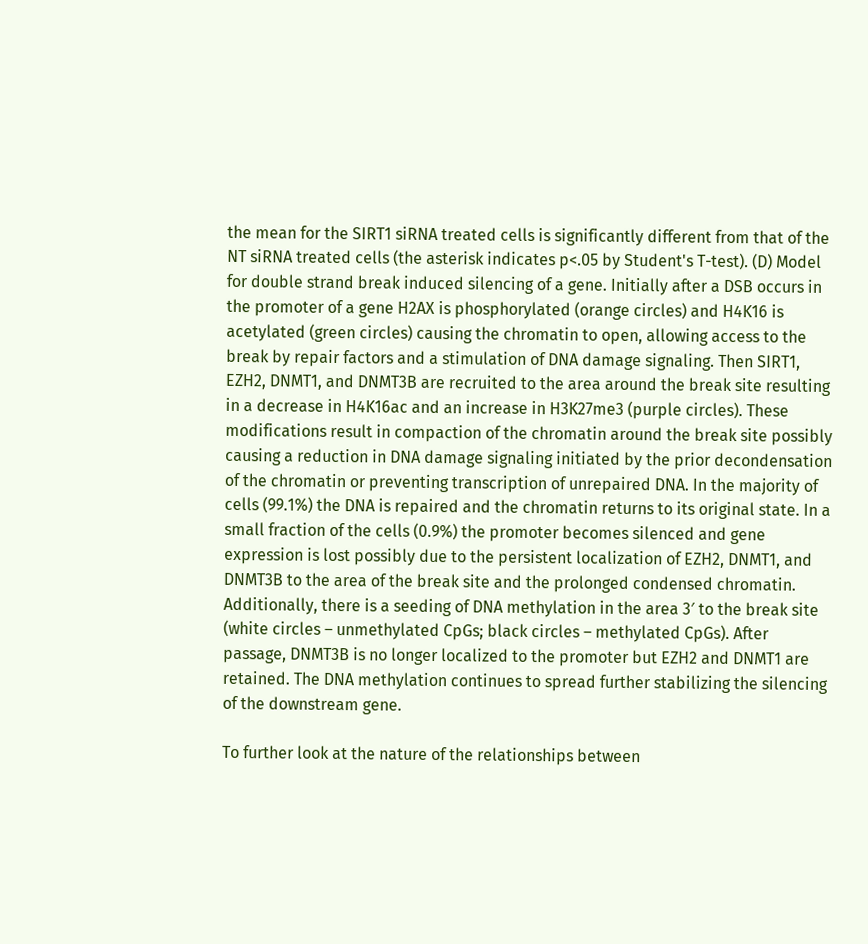the mean for the SIRT1 siRNA treated cells is significantly different from that of the NT siRNA treated cells (the asterisk indicates p<.05 by Student's T-test). (D) Model for double strand break induced silencing of a gene. Initially after a DSB occurs in the promoter of a gene H2AX is phosphorylated (orange circles) and H4K16 is acetylated (green circles) causing the chromatin to open, allowing access to the break by repair factors and a stimulation of DNA damage signaling. Then SIRT1, EZH2, DNMT1, and DNMT3B are recruited to the area around the break site resulting in a decrease in H4K16ac and an increase in H3K27me3 (purple circles). These modifications result in compaction of the chromatin around the break site possibly causing a reduction in DNA damage signaling initiated by the prior decondensation of the chromatin or preventing transcription of unrepaired DNA. In the majority of cells (99.1%) the DNA is repaired and the chromatin returns to its original state. In a small fraction of the cells (0.9%) the promoter becomes silenced and gene expression is lost possibly due to the persistent localization of EZH2, DNMT1, and DNMT3B to the area of the break site and the prolonged condensed chromatin. Additionally, there is a seeding of DNA methylation in the area 3′ to the break site (white circles – unmethylated CpGs; black circles – methylated CpGs). After passage, DNMT3B is no longer localized to the promoter but EZH2 and DNMT1 are retained. The DNA methylation continues to spread further stabilizing the silencing of the downstream gene.

To further look at the nature of the relationships between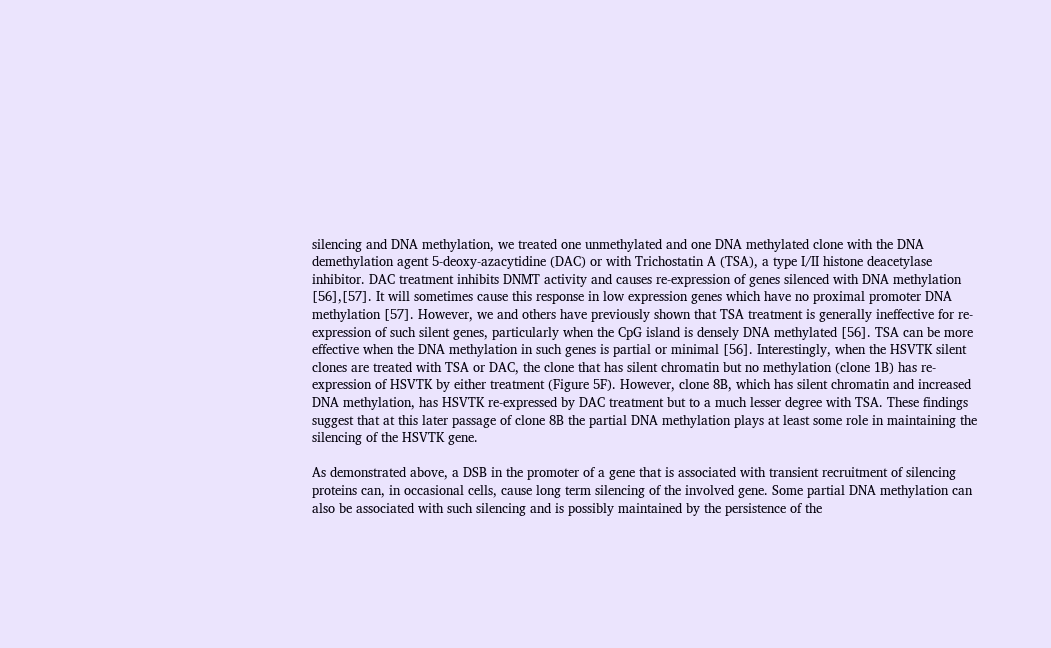silencing and DNA methylation, we treated one unmethylated and one DNA methylated clone with the DNA demethylation agent 5-deoxy-azacytidine (DAC) or with Trichostatin A (TSA), a type I/II histone deacetylase inhibitor. DAC treatment inhibits DNMT activity and causes re-expression of genes silenced with DNA methylation [56],[57]. It will sometimes cause this response in low expression genes which have no proximal promoter DNA methylation [57]. However, we and others have previously shown that TSA treatment is generally ineffective for re-expression of such silent genes, particularly when the CpG island is densely DNA methylated [56]. TSA can be more effective when the DNA methylation in such genes is partial or minimal [56]. Interestingly, when the HSVTK silent clones are treated with TSA or DAC, the clone that has silent chromatin but no methylation (clone 1B) has re-expression of HSVTK by either treatment (Figure 5F). However, clone 8B, which has silent chromatin and increased DNA methylation, has HSVTK re-expressed by DAC treatment but to a much lesser degree with TSA. These findings suggest that at this later passage of clone 8B the partial DNA methylation plays at least some role in maintaining the silencing of the HSVTK gene.

As demonstrated above, a DSB in the promoter of a gene that is associated with transient recruitment of silencing proteins can, in occasional cells, cause long term silencing of the involved gene. Some partial DNA methylation can also be associated with such silencing and is possibly maintained by the persistence of the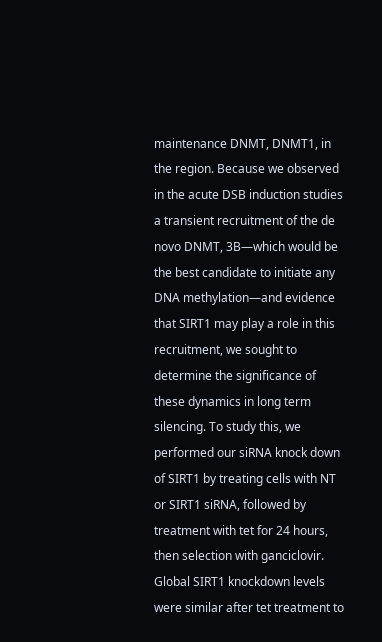maintenance DNMT, DNMT1, in the region. Because we observed in the acute DSB induction studies a transient recruitment of the de novo DNMT, 3B—which would be the best candidate to initiate any DNA methylation—and evidence that SIRT1 may play a role in this recruitment, we sought to determine the significance of these dynamics in long term silencing. To study this, we performed our siRNA knock down of SIRT1 by treating cells with NT or SIRT1 siRNA, followed by treatment with tet for 24 hours, then selection with ganciclovir. Global SIRT1 knockdown levels were similar after tet treatment to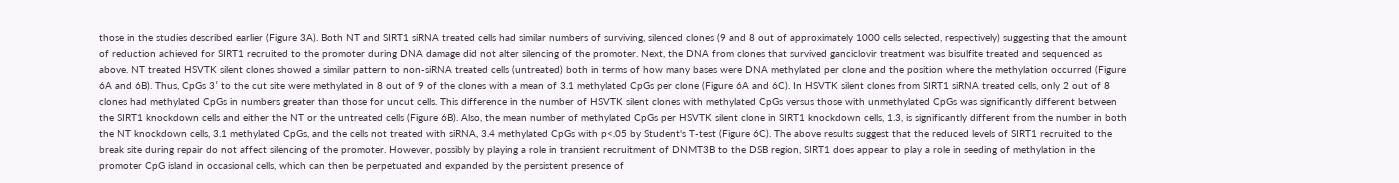those in the studies described earlier (Figure 3A). Both NT and SIRT1 siRNA treated cells had similar numbers of surviving, silenced clones (9 and 8 out of approximately 1000 cells selected, respectively) suggesting that the amount of reduction achieved for SIRT1 recruited to the promoter during DNA damage did not alter silencing of the promoter. Next, the DNA from clones that survived ganciclovir treatment was bisulfite treated and sequenced as above. NT treated HSVTK silent clones showed a similar pattern to non-siRNA treated cells (untreated) both in terms of how many bases were DNA methylated per clone and the position where the methylation occurred (Figure 6A and 6B). Thus, CpGs 3′ to the cut site were methylated in 8 out of 9 of the clones with a mean of 3.1 methylated CpGs per clone (Figure 6A and 6C). In HSVTK silent clones from SIRT1 siRNA treated cells, only 2 out of 8 clones had methylated CpGs in numbers greater than those for uncut cells. This difference in the number of HSVTK silent clones with methylated CpGs versus those with unmethylated CpGs was significantly different between the SIRT1 knockdown cells and either the NT or the untreated cells (Figure 6B). Also, the mean number of methylated CpGs per HSVTK silent clone in SIRT1 knockdown cells, 1.3, is significantly different from the number in both the NT knockdown cells, 3.1 methylated CpGs, and the cells not treated with siRNA, 3.4 methylated CpGs with p<.05 by Student's T-test (Figure 6C). The above results suggest that the reduced levels of SIRT1 recruited to the break site during repair do not affect silencing of the promoter. However, possibly by playing a role in transient recruitment of DNMT3B to the DSB region, SIRT1 does appear to play a role in seeding of methylation in the promoter CpG island in occasional cells, which can then be perpetuated and expanded by the persistent presence of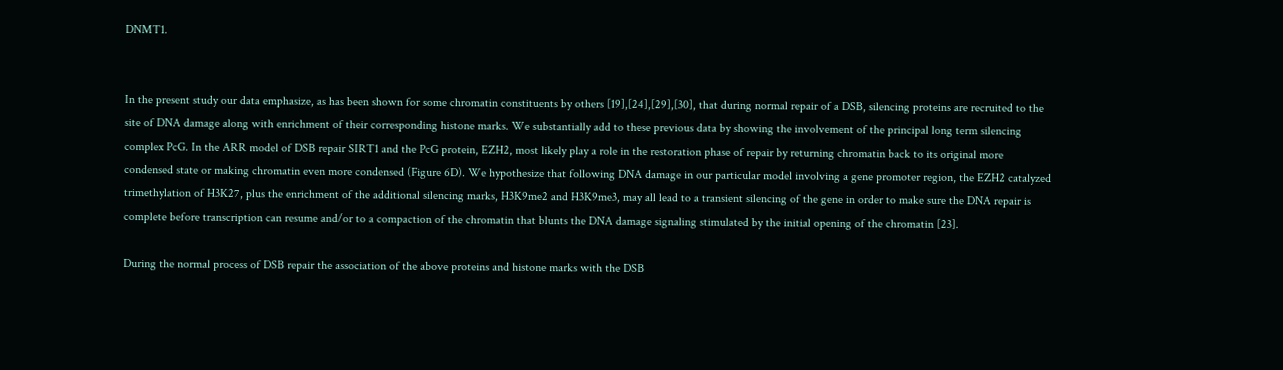DNMT1.


In the present study our data emphasize, as has been shown for some chromatin constituents by others [19],[24],[29],[30], that during normal repair of a DSB, silencing proteins are recruited to the site of DNA damage along with enrichment of their corresponding histone marks. We substantially add to these previous data by showing the involvement of the principal long term silencing complex PcG. In the ARR model of DSB repair SIRT1 and the PcG protein, EZH2, most likely play a role in the restoration phase of repair by returning chromatin back to its original more condensed state or making chromatin even more condensed (Figure 6D). We hypothesize that following DNA damage in our particular model involving a gene promoter region, the EZH2 catalyzed trimethylation of H3K27, plus the enrichment of the additional silencing marks, H3K9me2 and H3K9me3, may all lead to a transient silencing of the gene in order to make sure the DNA repair is complete before transcription can resume and/or to a compaction of the chromatin that blunts the DNA damage signaling stimulated by the initial opening of the chromatin [23].

During the normal process of DSB repair the association of the above proteins and histone marks with the DSB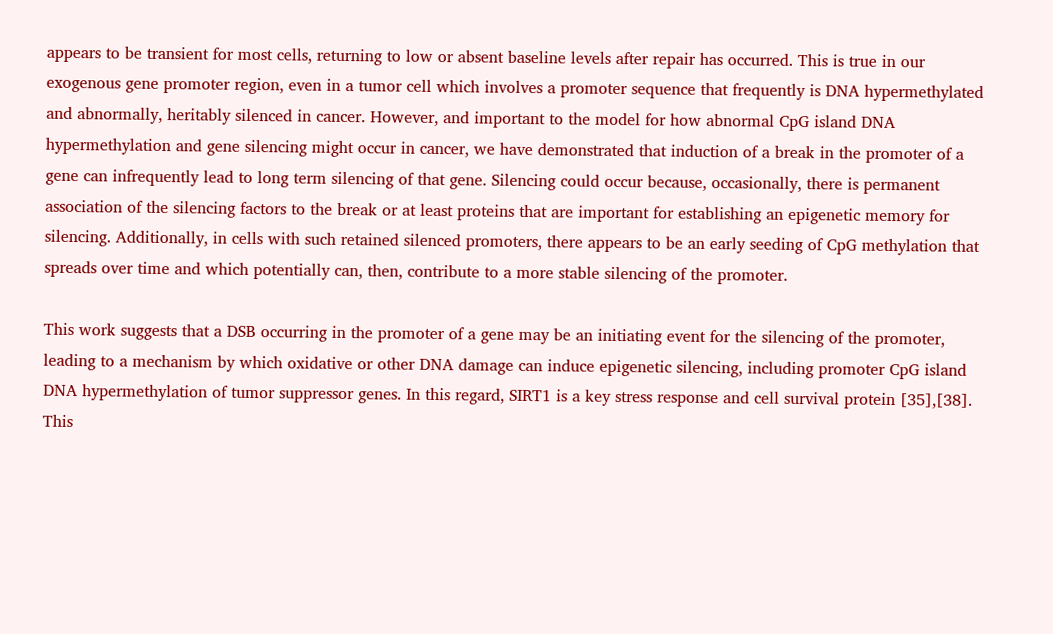appears to be transient for most cells, returning to low or absent baseline levels after repair has occurred. This is true in our exogenous gene promoter region, even in a tumor cell which involves a promoter sequence that frequently is DNA hypermethylated and abnormally, heritably silenced in cancer. However, and important to the model for how abnormal CpG island DNA hypermethylation and gene silencing might occur in cancer, we have demonstrated that induction of a break in the promoter of a gene can infrequently lead to long term silencing of that gene. Silencing could occur because, occasionally, there is permanent association of the silencing factors to the break or at least proteins that are important for establishing an epigenetic memory for silencing. Additionally, in cells with such retained silenced promoters, there appears to be an early seeding of CpG methylation that spreads over time and which potentially can, then, contribute to a more stable silencing of the promoter.

This work suggests that a DSB occurring in the promoter of a gene may be an initiating event for the silencing of the promoter, leading to a mechanism by which oxidative or other DNA damage can induce epigenetic silencing, including promoter CpG island DNA hypermethylation of tumor suppressor genes. In this regard, SIRT1 is a key stress response and cell survival protein [35],[38]. This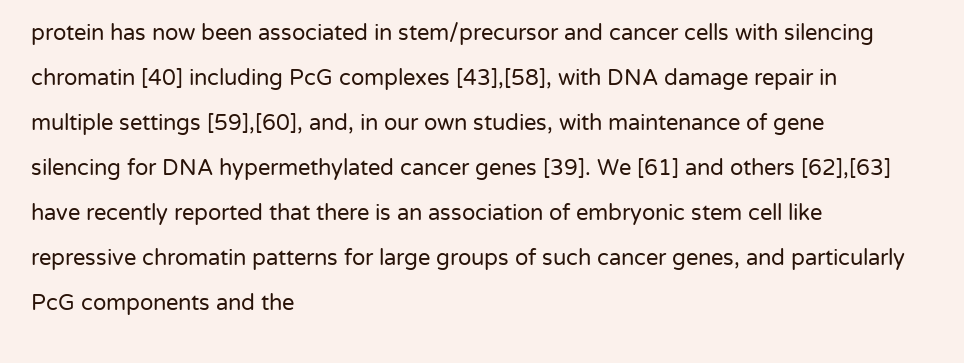protein has now been associated in stem/precursor and cancer cells with silencing chromatin [40] including PcG complexes [43],[58], with DNA damage repair in multiple settings [59],[60], and, in our own studies, with maintenance of gene silencing for DNA hypermethylated cancer genes [39]. We [61] and others [62],[63] have recently reported that there is an association of embryonic stem cell like repressive chromatin patterns for large groups of such cancer genes, and particularly PcG components and the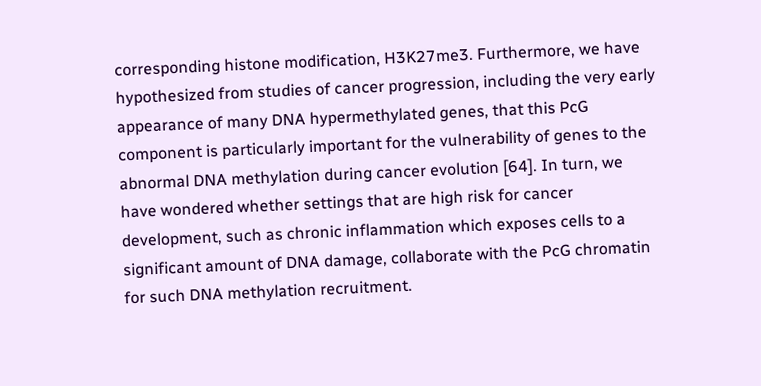corresponding histone modification, H3K27me3. Furthermore, we have hypothesized from studies of cancer progression, including the very early appearance of many DNA hypermethylated genes, that this PcG component is particularly important for the vulnerability of genes to the abnormal DNA methylation during cancer evolution [64]. In turn, we have wondered whether settings that are high risk for cancer development, such as chronic inflammation which exposes cells to a significant amount of DNA damage, collaborate with the PcG chromatin for such DNA methylation recruitment.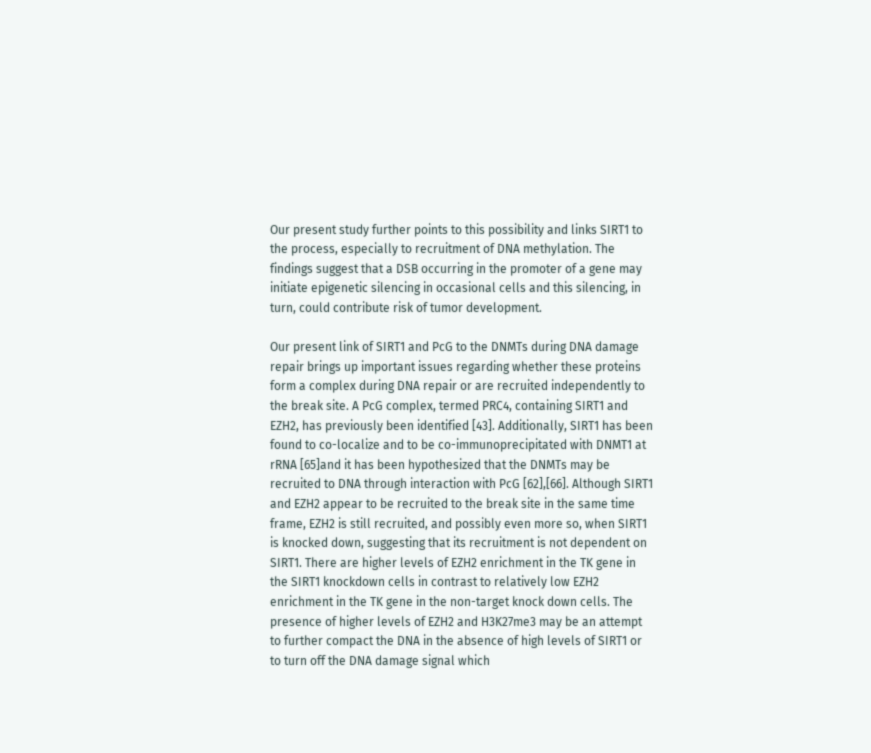Our present study further points to this possibility and links SIRT1 to the process, especially to recruitment of DNA methylation. The findings suggest that a DSB occurring in the promoter of a gene may initiate epigenetic silencing in occasional cells and this silencing, in turn, could contribute risk of tumor development.

Our present link of SIRT1 and PcG to the DNMTs during DNA damage repair brings up important issues regarding whether these proteins form a complex during DNA repair or are recruited independently to the break site. A PcG complex, termed PRC4, containing SIRT1 and EZH2, has previously been identified [43]. Additionally, SIRT1 has been found to co-localize and to be co-immunoprecipitated with DNMT1 at rRNA [65]and it has been hypothesized that the DNMTs may be recruited to DNA through interaction with PcG [62],[66]. Although SIRT1 and EZH2 appear to be recruited to the break site in the same time frame, EZH2 is still recruited, and possibly even more so, when SIRT1 is knocked down, suggesting that its recruitment is not dependent on SIRT1. There are higher levels of EZH2 enrichment in the TK gene in the SIRT1 knockdown cells in contrast to relatively low EZH2 enrichment in the TK gene in the non-target knock down cells. The presence of higher levels of EZH2 and H3K27me3 may be an attempt to further compact the DNA in the absence of high levels of SIRT1 or to turn off the DNA damage signal which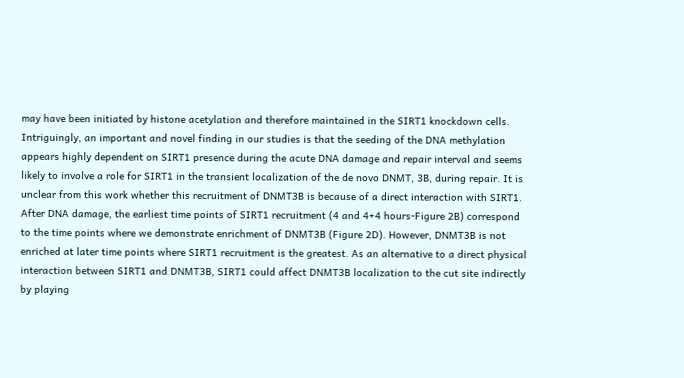may have been initiated by histone acetylation and therefore maintained in the SIRT1 knockdown cells. Intriguingly, an important and novel finding in our studies is that the seeding of the DNA methylation appears highly dependent on SIRT1 presence during the acute DNA damage and repair interval and seems likely to involve a role for SIRT1 in the transient localization of the de novo DNMT, 3B, during repair. It is unclear from this work whether this recruitment of DNMT3B is because of a direct interaction with SIRT1. After DNA damage, the earliest time points of SIRT1 recruitment (4 and 4+4 hours-Figure 2B) correspond to the time points where we demonstrate enrichment of DNMT3B (Figure 2D). However, DNMT3B is not enriched at later time points where SIRT1 recruitment is the greatest. As an alternative to a direct physical interaction between SIRT1 and DNMT3B, SIRT1 could affect DNMT3B localization to the cut site indirectly by playing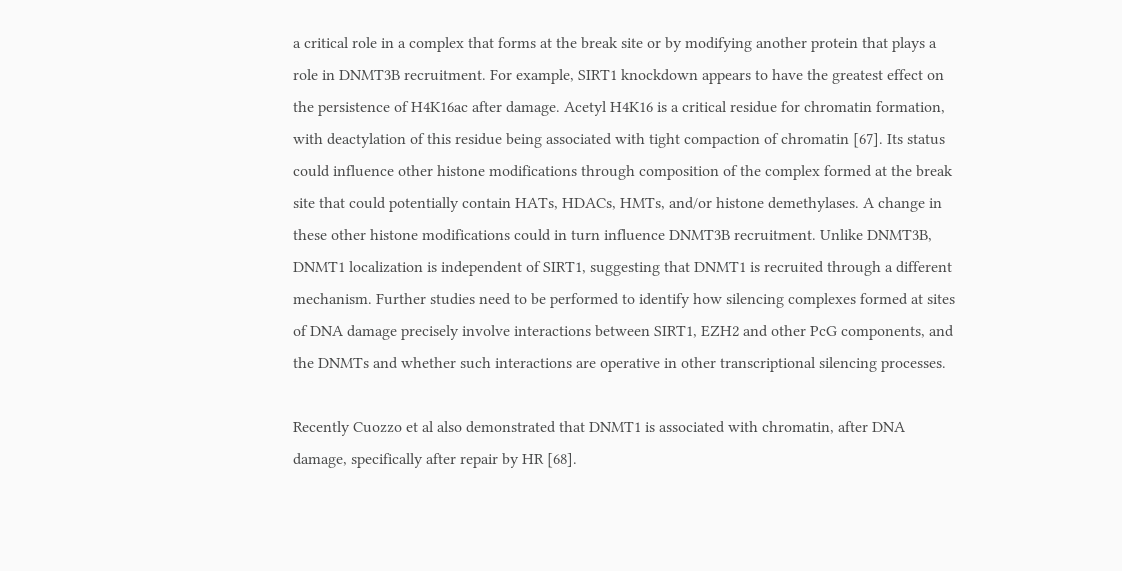a critical role in a complex that forms at the break site or by modifying another protein that plays a role in DNMT3B recruitment. For example, SIRT1 knockdown appears to have the greatest effect on the persistence of H4K16ac after damage. Acetyl H4K16 is a critical residue for chromatin formation, with deactylation of this residue being associated with tight compaction of chromatin [67]. Its status could influence other histone modifications through composition of the complex formed at the break site that could potentially contain HATs, HDACs, HMTs, and/or histone demethylases. A change in these other histone modifications could in turn influence DNMT3B recruitment. Unlike DNMT3B, DNMT1 localization is independent of SIRT1, suggesting that DNMT1 is recruited through a different mechanism. Further studies need to be performed to identify how silencing complexes formed at sites of DNA damage precisely involve interactions between SIRT1, EZH2 and other PcG components, and the DNMTs and whether such interactions are operative in other transcriptional silencing processes.

Recently Cuozzo et al also demonstrated that DNMT1 is associated with chromatin, after DNA damage, specifically after repair by HR [68].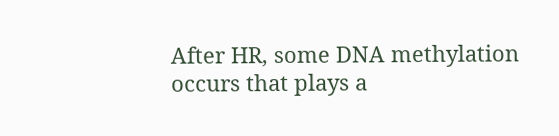After HR, some DNA methylation occurs that plays a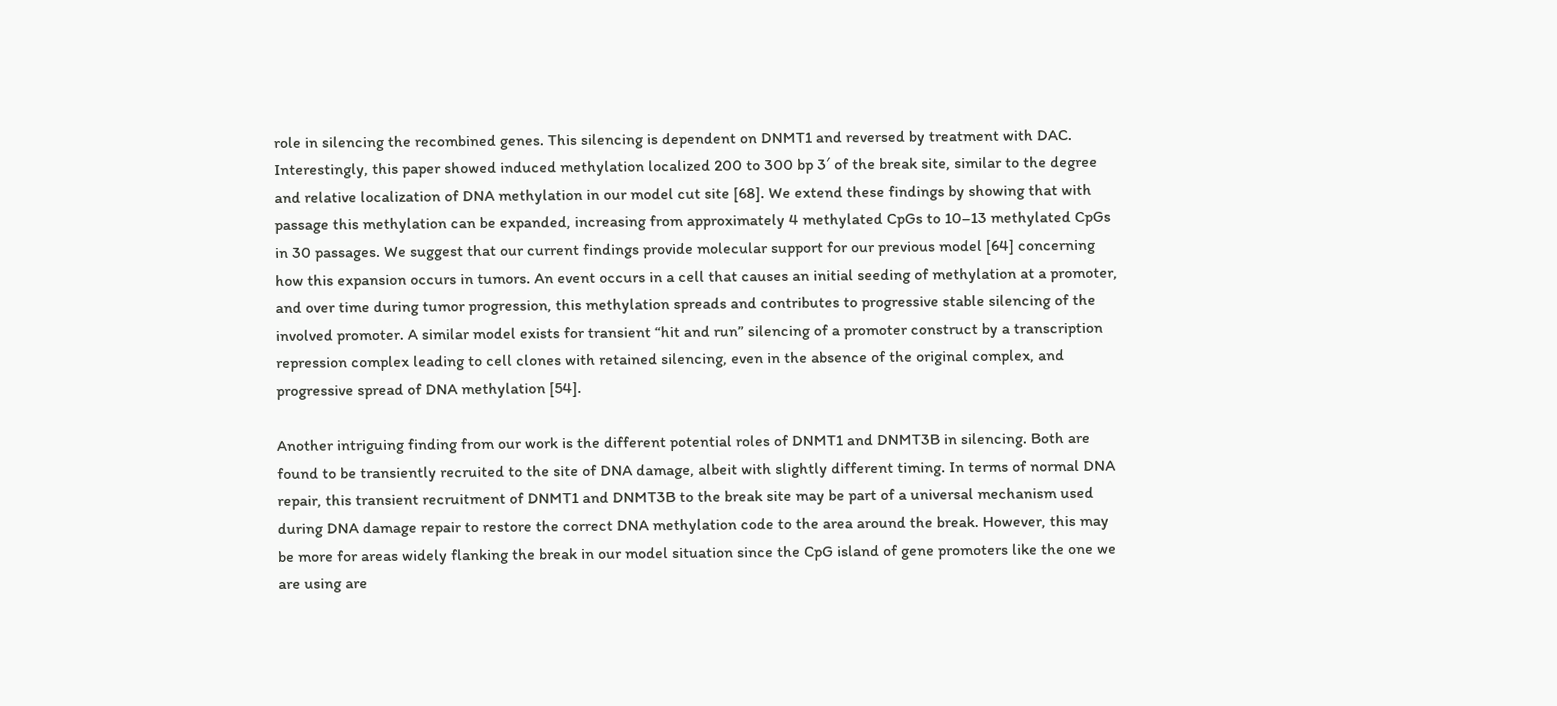role in silencing the recombined genes. This silencing is dependent on DNMT1 and reversed by treatment with DAC. Interestingly, this paper showed induced methylation localized 200 to 300 bp 3′ of the break site, similar to the degree and relative localization of DNA methylation in our model cut site [68]. We extend these findings by showing that with passage this methylation can be expanded, increasing from approximately 4 methylated CpGs to 10–13 methylated CpGs in 30 passages. We suggest that our current findings provide molecular support for our previous model [64] concerning how this expansion occurs in tumors. An event occurs in a cell that causes an initial seeding of methylation at a promoter, and over time during tumor progression, this methylation spreads and contributes to progressive stable silencing of the involved promoter. A similar model exists for transient “hit and run” silencing of a promoter construct by a transcription repression complex leading to cell clones with retained silencing, even in the absence of the original complex, and progressive spread of DNA methylation [54].

Another intriguing finding from our work is the different potential roles of DNMT1 and DNMT3B in silencing. Both are found to be transiently recruited to the site of DNA damage, albeit with slightly different timing. In terms of normal DNA repair, this transient recruitment of DNMT1 and DNMT3B to the break site may be part of a universal mechanism used during DNA damage repair to restore the correct DNA methylation code to the area around the break. However, this may be more for areas widely flanking the break in our model situation since the CpG island of gene promoters like the one we are using are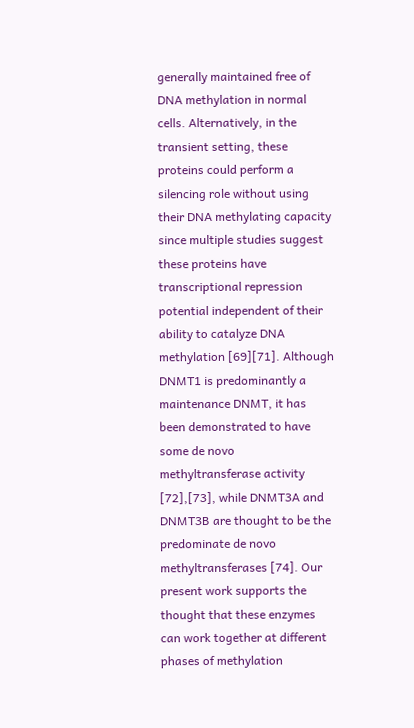generally maintained free of DNA methylation in normal cells. Alternatively, in the transient setting, these proteins could perform a silencing role without using their DNA methylating capacity since multiple studies suggest these proteins have transcriptional repression potential independent of their ability to catalyze DNA methylation [69][71]. Although DNMT1 is predominantly a maintenance DNMT, it has been demonstrated to have some de novo methyltransferase activity [72],[73], while DNMT3A and DNMT3B are thought to be the predominate de novo methyltransferases [74]. Our present work supports the thought that these enzymes can work together at different phases of methylation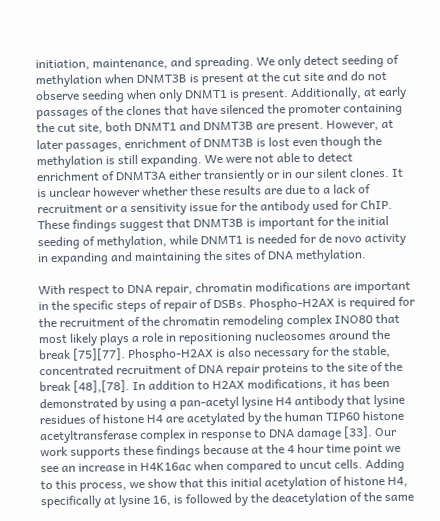initiation, maintenance, and spreading. We only detect seeding of methylation when DNMT3B is present at the cut site and do not observe seeding when only DNMT1 is present. Additionally, at early passages of the clones that have silenced the promoter containing the cut site, both DNMT1 and DNMT3B are present. However, at later passages, enrichment of DNMT3B is lost even though the methylation is still expanding. We were not able to detect enrichment of DNMT3A either transiently or in our silent clones. It is unclear however whether these results are due to a lack of recruitment or a sensitivity issue for the antibody used for ChIP. These findings suggest that DNMT3B is important for the initial seeding of methylation, while DNMT1 is needed for de novo activity in expanding and maintaining the sites of DNA methylation.

With respect to DNA repair, chromatin modifications are important in the specific steps of repair of DSBs. Phospho-H2AX is required for the recruitment of the chromatin remodeling complex INO80 that most likely plays a role in repositioning nucleosomes around the break [75][77]. Phospho-H2AX is also necessary for the stable, concentrated recruitment of DNA repair proteins to the site of the break [48],[78]. In addition to H2AX modifications, it has been demonstrated by using a pan-acetyl lysine H4 antibody that lysine residues of histone H4 are acetylated by the human TIP60 histone acetyltransferase complex in response to DNA damage [33]. Our work supports these findings because at the 4 hour time point we see an increase in H4K16ac when compared to uncut cells. Adding to this process, we show that this initial acetylation of histone H4, specifically at lysine 16, is followed by the deacetylation of the same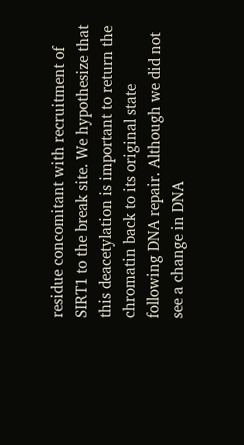residue concomitant with recruitment of SIRT1 to the break site. We hypothesize that this deacetylation is important to return the chromatin back to its original state following DNA repair. Although we did not see a change in DNA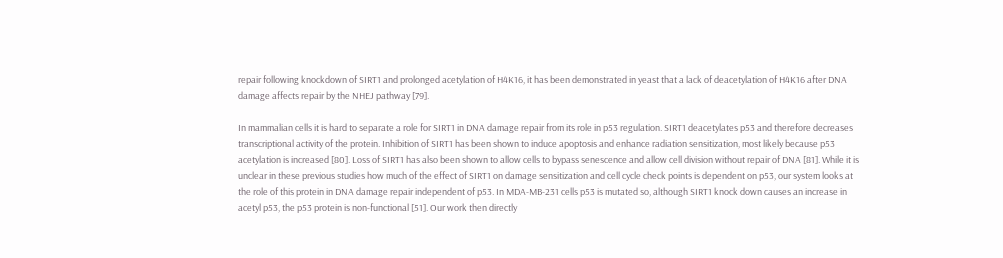repair following knockdown of SIRT1 and prolonged acetylation of H4K16, it has been demonstrated in yeast that a lack of deacetylation of H4K16 after DNA damage affects repair by the NHEJ pathway [79].

In mammalian cells it is hard to separate a role for SIRT1 in DNA damage repair from its role in p53 regulation. SIRT1 deacetylates p53 and therefore decreases transcriptional activity of the protein. Inhibition of SIRT1 has been shown to induce apoptosis and enhance radiation sensitization, most likely because p53 acetylation is increased [80]. Loss of SIRT1 has also been shown to allow cells to bypass senescence and allow cell division without repair of DNA [81]. While it is unclear in these previous studies how much of the effect of SIRT1 on damage sensitization and cell cycle check points is dependent on p53, our system looks at the role of this protein in DNA damage repair independent of p53. In MDA-MB-231 cells p53 is mutated so, although SIRT1 knock down causes an increase in acetyl p53, the p53 protein is non-functional [51]. Our work then directly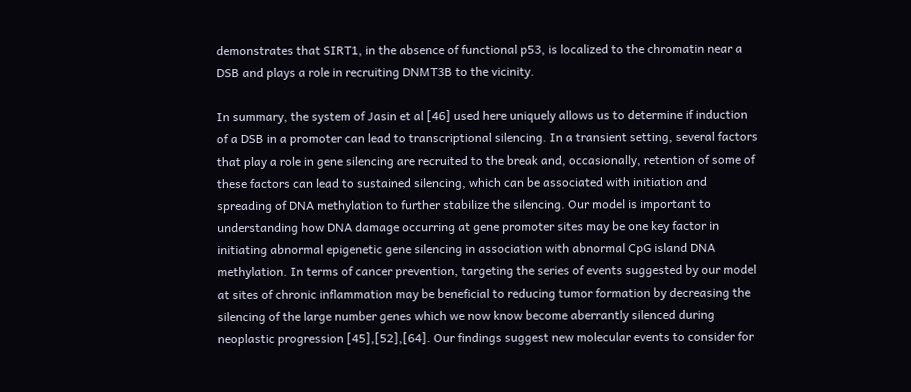demonstrates that SIRT1, in the absence of functional p53, is localized to the chromatin near a DSB and plays a role in recruiting DNMT3B to the vicinity.

In summary, the system of Jasin et al [46] used here uniquely allows us to determine if induction of a DSB in a promoter can lead to transcriptional silencing. In a transient setting, several factors that play a role in gene silencing are recruited to the break and, occasionally, retention of some of these factors can lead to sustained silencing, which can be associated with initiation and spreading of DNA methylation to further stabilize the silencing. Our model is important to understanding how DNA damage occurring at gene promoter sites may be one key factor in initiating abnormal epigenetic gene silencing in association with abnormal CpG island DNA methylation. In terms of cancer prevention, targeting the series of events suggested by our model at sites of chronic inflammation may be beneficial to reducing tumor formation by decreasing the silencing of the large number genes which we now know become aberrantly silenced during neoplastic progression [45],[52],[64]. Our findings suggest new molecular events to consider for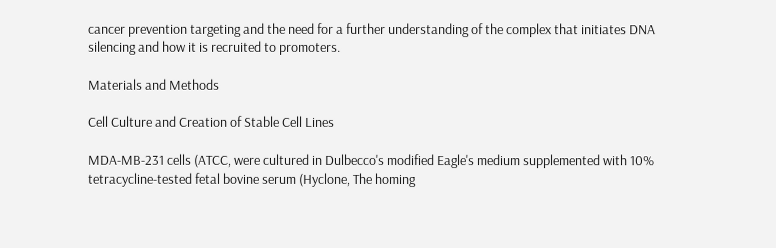cancer prevention targeting and the need for a further understanding of the complex that initiates DNA silencing and how it is recruited to promoters.

Materials and Methods

Cell Culture and Creation of Stable Cell Lines

MDA-MB-231 cells (ATCC, were cultured in Dulbecco's modified Eagle's medium supplemented with 10% tetracycline-tested fetal bovine serum (Hyclone, The homing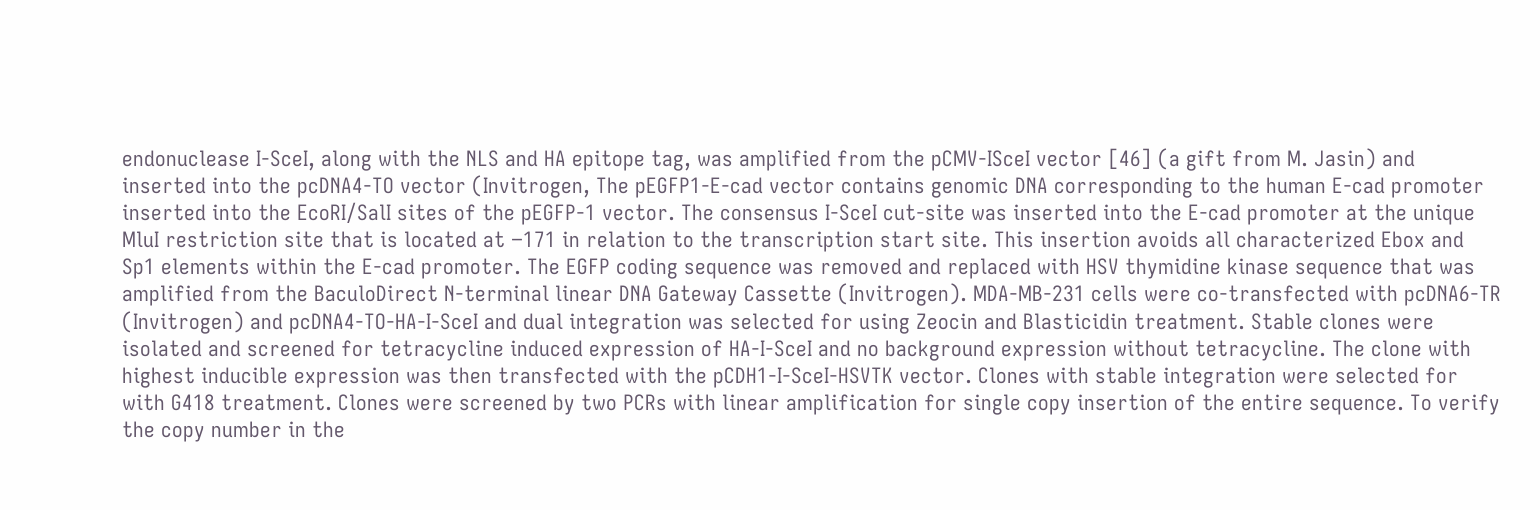endonuclease I-SceI, along with the NLS and HA epitope tag, was amplified from the pCMV-ISceI vector [46] (a gift from M. Jasin) and inserted into the pcDNA4-TO vector (Invitrogen, The pEGFP1-E-cad vector contains genomic DNA corresponding to the human E-cad promoter inserted into the EcoRI/SalI sites of the pEGFP-1 vector. The consensus I-SceI cut-site was inserted into the E-cad promoter at the unique MluI restriction site that is located at −171 in relation to the transcription start site. This insertion avoids all characterized Ebox and Sp1 elements within the E-cad promoter. The EGFP coding sequence was removed and replaced with HSV thymidine kinase sequence that was amplified from the BaculoDirect N-terminal linear DNA Gateway Cassette (Invitrogen). MDA-MB-231 cells were co-transfected with pcDNA6-TR (Invitrogen) and pcDNA4-TO-HA-I-SceI and dual integration was selected for using Zeocin and Blasticidin treatment. Stable clones were isolated and screened for tetracycline induced expression of HA-I-SceI and no background expression without tetracycline. The clone with highest inducible expression was then transfected with the pCDH1-I-SceI-HSVTK vector. Clones with stable integration were selected for with G418 treatment. Clones were screened by two PCRs with linear amplification for single copy insertion of the entire sequence. To verify the copy number in the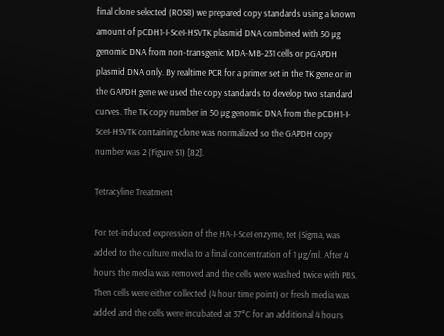final clone selected (ROS8) we prepared copy standards using a known amount of pCDH1-I-SceI-HSVTK plasmid DNA combined with 50 µg genomic DNA from non-transgenic MDA-MB-231 cells or pGAPDH plasmid DNA only. By realtime PCR for a primer set in the TK gene or in the GAPDH gene we used the copy standards to develop two standard curves. The TK copy number in 50 µg genomic DNA from the pCDH1-I-SceI-HSVTK containing clone was normalized so the GAPDH copy number was 2 (Figure S1) [82].

Tetracyline Treatment

For tet-induced expression of the HA-I-SceI enzyme, tet (Sigma, was added to the culture media to a final concentration of 1 µg/ml. After 4 hours the media was removed and the cells were washed twice with PBS. Then cells were either collected (4 hour time point) or fresh media was added and the cells were incubated at 37°C for an additional 4 hours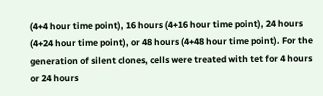(4+4 hour time point), 16 hours (4+16 hour time point), 24 hours (4+24 hour time point), or 48 hours (4+48 hour time point). For the generation of silent clones, cells were treated with tet for 4 hours or 24 hours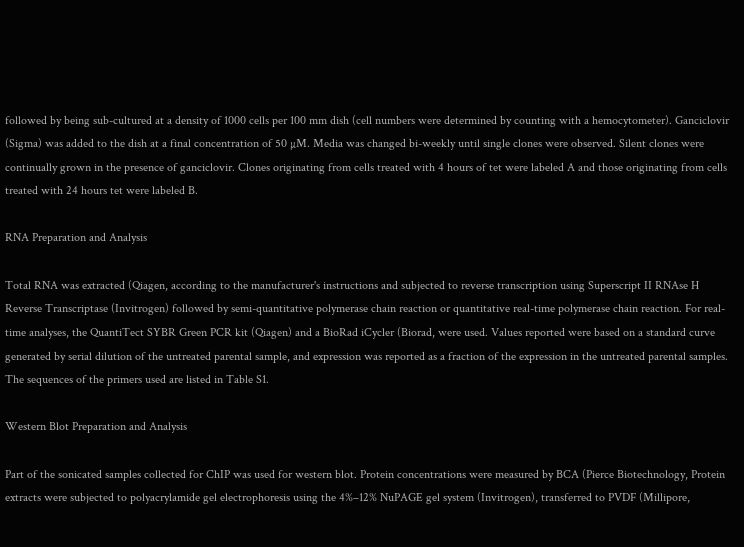followed by being sub-cultured at a density of 1000 cells per 100 mm dish (cell numbers were determined by counting with a hemocytometer). Ganciclovir (Sigma) was added to the dish at a final concentration of 50 µM. Media was changed bi-weekly until single clones were observed. Silent clones were continually grown in the presence of ganciclovir. Clones originating from cells treated with 4 hours of tet were labeled A and those originating from cells treated with 24 hours tet were labeled B.

RNA Preparation and Analysis

Total RNA was extracted (Qiagen, according to the manufacturer's instructions and subjected to reverse transcription using Superscript II RNAse H Reverse Transcriptase (Invitrogen) followed by semi-quantitative polymerase chain reaction or quantitative real-time polymerase chain reaction. For real-time analyses, the QuantiTect SYBR Green PCR kit (Qiagen) and a BioRad iCycler (Biorad, were used. Values reported were based on a standard curve generated by serial dilution of the untreated parental sample, and expression was reported as a fraction of the expression in the untreated parental samples. The sequences of the primers used are listed in Table S1.

Western Blot Preparation and Analysis

Part of the sonicated samples collected for ChIP was used for western blot. Protein concentrations were measured by BCA (Pierce Biotechnology, Protein extracts were subjected to polyacrylamide gel electrophoresis using the 4%–12% NuPAGE gel system (Invitrogen), transferred to PVDF (Millipore,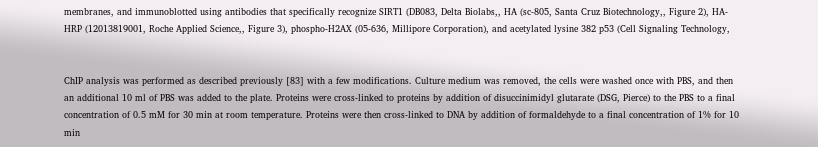membranes, and immunoblotted using antibodies that specifically recognize SIRT1 (DB083, Delta Biolabs,, HA (sc-805, Santa Cruz Biotechnology,, Figure 2), HA-HRP (12013819001, Roche Applied Science,, Figure 3), phospho-H2AX (05-636, Millipore Corporation), and acetylated lysine 382 p53 (Cell Signaling Technology,


ChIP analysis was performed as described previously [83] with a few modifications. Culture medium was removed, the cells were washed once with PBS, and then an additional 10 ml of PBS was added to the plate. Proteins were cross-linked to proteins by addition of disuccinimidyl glutarate (DSG, Pierce) to the PBS to a final concentration of 0.5 mM for 30 min at room temperature. Proteins were then cross-linked to DNA by addition of formaldehyde to a final concentration of 1% for 10 min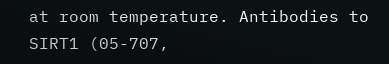at room temperature. Antibodies to SIRT1 (05-707,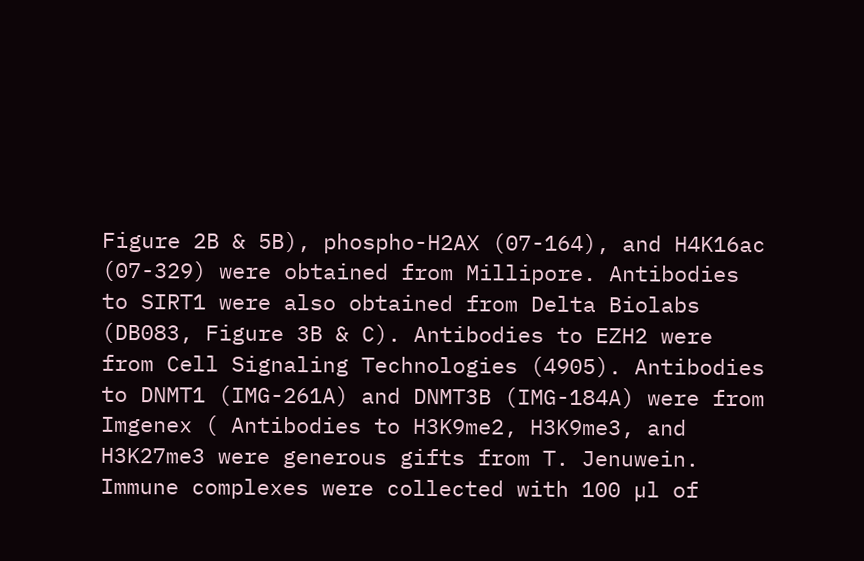Figure 2B & 5B), phospho-H2AX (07-164), and H4K16ac (07-329) were obtained from Millipore. Antibodies to SIRT1 were also obtained from Delta Biolabs (DB083, Figure 3B & C). Antibodies to EZH2 were from Cell Signaling Technologies (4905). Antibodies to DNMT1 (IMG-261A) and DNMT3B (IMG-184A) were from Imgenex ( Antibodies to H3K9me2, H3K9me3, and H3K27me3 were generous gifts from T. Jenuwein. Immune complexes were collected with 100 µl of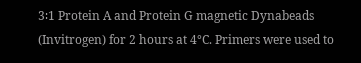3∶1 Protein A and Protein G magnetic Dynabeads (Invitrogen) for 2 hours at 4°C. Primers were used to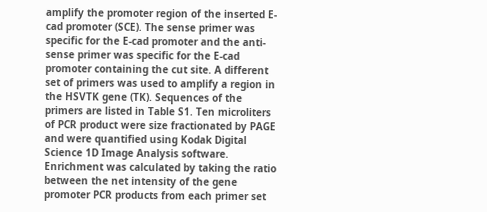amplify the promoter region of the inserted E-cad promoter (SCE). The sense primer was specific for the E-cad promoter and the anti-sense primer was specific for the E-cad promoter containing the cut site. A different set of primers was used to amplify a region in the HSVTK gene (TK). Sequences of the primers are listed in Table S1. Ten microliters of PCR product were size fractionated by PAGE and were quantified using Kodak Digital Science 1D Image Analysis software. Enrichment was calculated by taking the ratio between the net intensity of the gene promoter PCR products from each primer set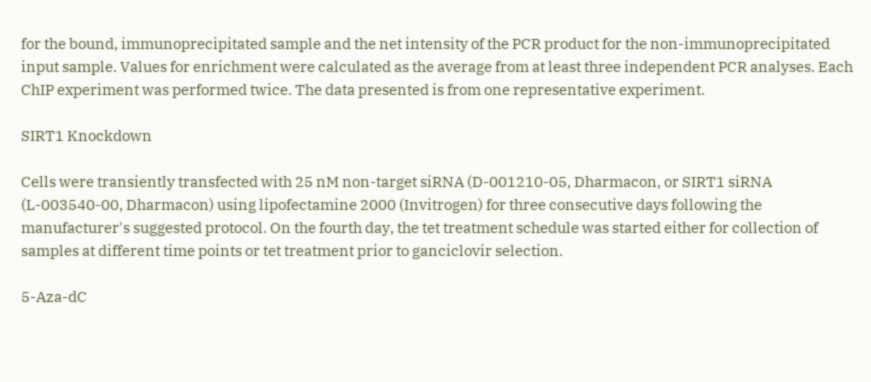for the bound, immunoprecipitated sample and the net intensity of the PCR product for the non-immunoprecipitated input sample. Values for enrichment were calculated as the average from at least three independent PCR analyses. Each ChIP experiment was performed twice. The data presented is from one representative experiment.

SIRT1 Knockdown

Cells were transiently transfected with 25 nM non-target siRNA (D-001210-05, Dharmacon, or SIRT1 siRNA (L-003540-00, Dharmacon) using lipofectamine 2000 (Invitrogen) for three consecutive days following the manufacturer's suggested protocol. On the fourth day, the tet treatment schedule was started either for collection of samples at different time points or tet treatment prior to ganciclovir selection.

5-Aza-dC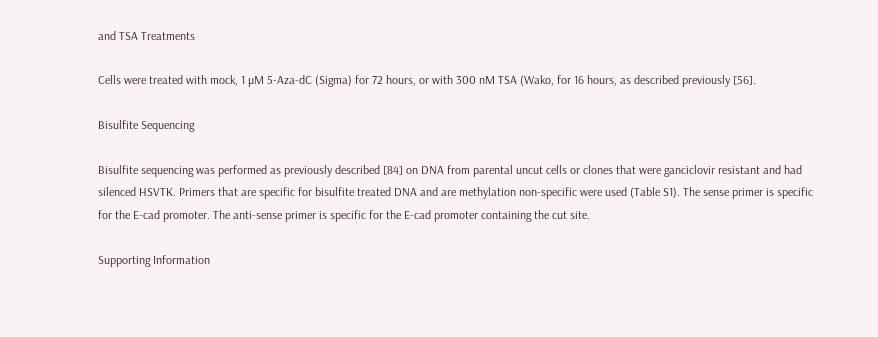and TSA Treatments

Cells were treated with mock, 1 µM 5-Aza-dC (Sigma) for 72 hours, or with 300 nM TSA (Wako, for 16 hours, as described previously [56].

Bisulfite Sequencing

Bisulfite sequencing was performed as previously described [84] on DNA from parental uncut cells or clones that were ganciclovir resistant and had silenced HSVTK. Primers that are specific for bisulfite treated DNA and are methylation non-specific were used (Table S1). The sense primer is specific for the E-cad promoter. The anti-sense primer is specific for the E-cad promoter containing the cut site.

Supporting Information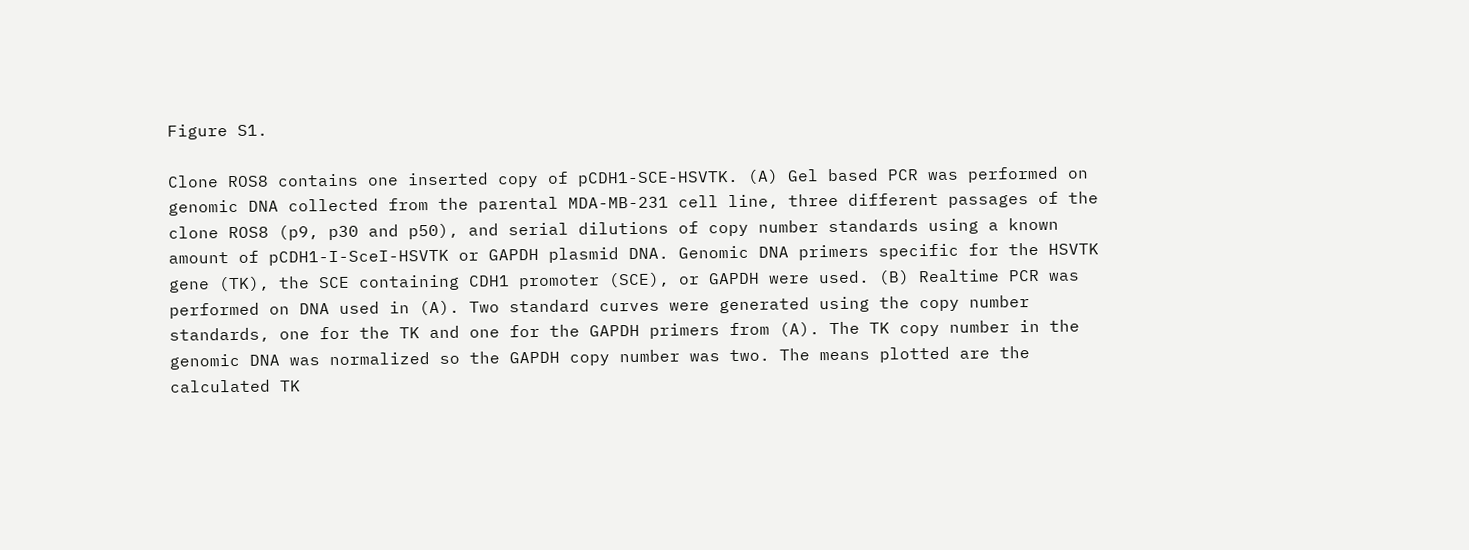Figure S1.

Clone ROS8 contains one inserted copy of pCDH1-SCE-HSVTK. (A) Gel based PCR was performed on genomic DNA collected from the parental MDA-MB-231 cell line, three different passages of the clone ROS8 (p9, p30 and p50), and serial dilutions of copy number standards using a known amount of pCDH1-I-SceI-HSVTK or GAPDH plasmid DNA. Genomic DNA primers specific for the HSVTK gene (TK), the SCE containing CDH1 promoter (SCE), or GAPDH were used. (B) Realtime PCR was performed on DNA used in (A). Two standard curves were generated using the copy number standards, one for the TK and one for the GAPDH primers from (A). The TK copy number in the genomic DNA was normalized so the GAPDH copy number was two. The means plotted are the calculated TK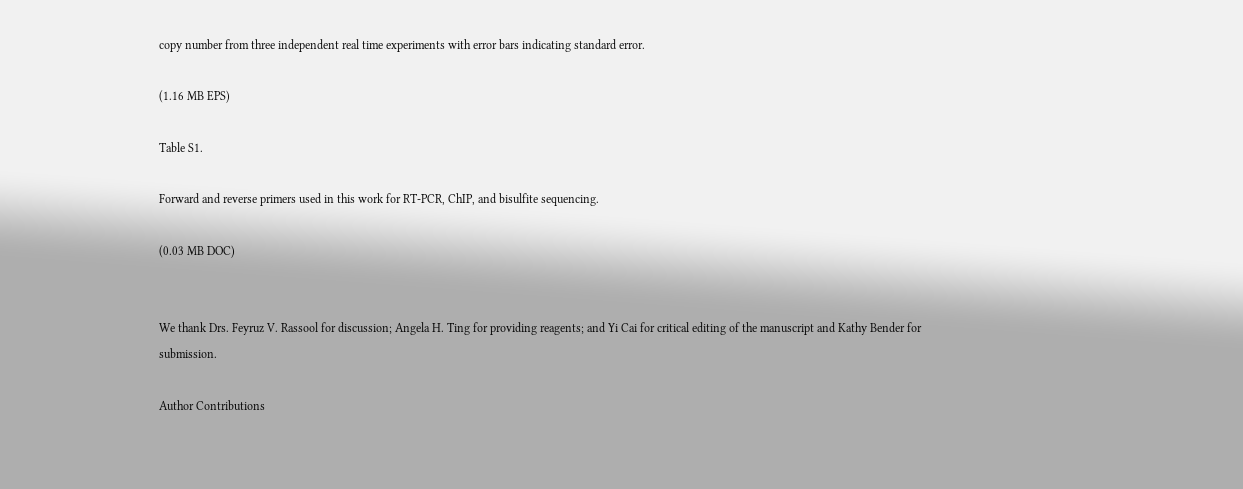copy number from three independent real time experiments with error bars indicating standard error.

(1.16 MB EPS)

Table S1.

Forward and reverse primers used in this work for RT-PCR, ChIP, and bisulfite sequencing.

(0.03 MB DOC)


We thank Drs. Feyruz V. Rassool for discussion; Angela H. Ting for providing reagents; and Yi Cai for critical editing of the manuscript and Kathy Bender for submission.

Author Contributions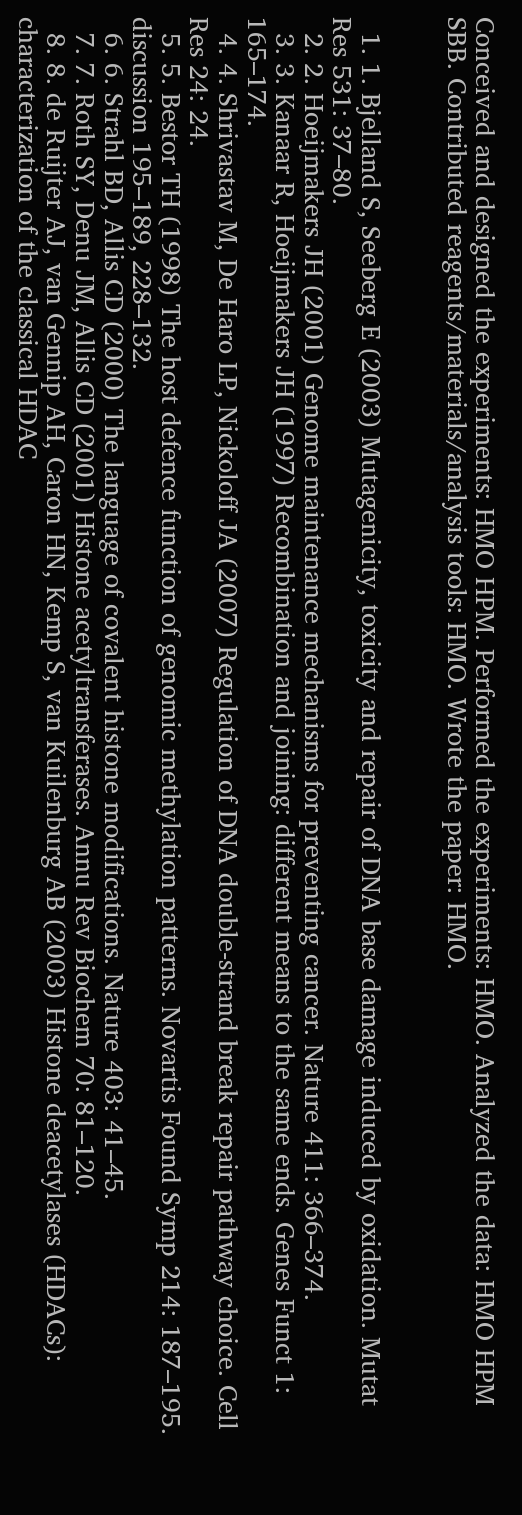Conceived and designed the experiments: HMO HPM. Performed the experiments: HMO. Analyzed the data: HMO HPM SBB. Contributed reagents/materials/analysis tools: HMO. Wrote the paper: HMO.


  1. 1. Bjelland S, Seeberg E (2003) Mutagenicity, toxicity and repair of DNA base damage induced by oxidation. Mutat Res 531: 37–80.
  2. 2. Hoeijmakers JH (2001) Genome maintenance mechanisms for preventing cancer. Nature 411: 366–374.
  3. 3. Kanaar R, Hoeijmakers JH (1997) Recombination and joining: different means to the same ends. Genes Funct 1: 165–174.
  4. 4. Shrivastav M, De Haro LP, Nickoloff JA (2007) Regulation of DNA double-strand break repair pathway choice. Cell Res 24: 24.
  5. 5. Bestor TH (1998) The host defence function of genomic methylation patterns. Novartis Found Symp 214: 187–195. discussion 195–189, 228–132.
  6. 6. Strahl BD, Allis CD (2000) The language of covalent histone modifications. Nature 403: 41–45.
  7. 7. Roth SY, Denu JM, Allis CD (2001) Histone acetyltransferases. Annu Rev Biochem 70: 81–120.
  8. 8. de Ruijter AJ, van Gennip AH, Caron HN, Kemp S, van Kuilenburg AB (2003) Histone deacetylases (HDACs): characterization of the classical HDAC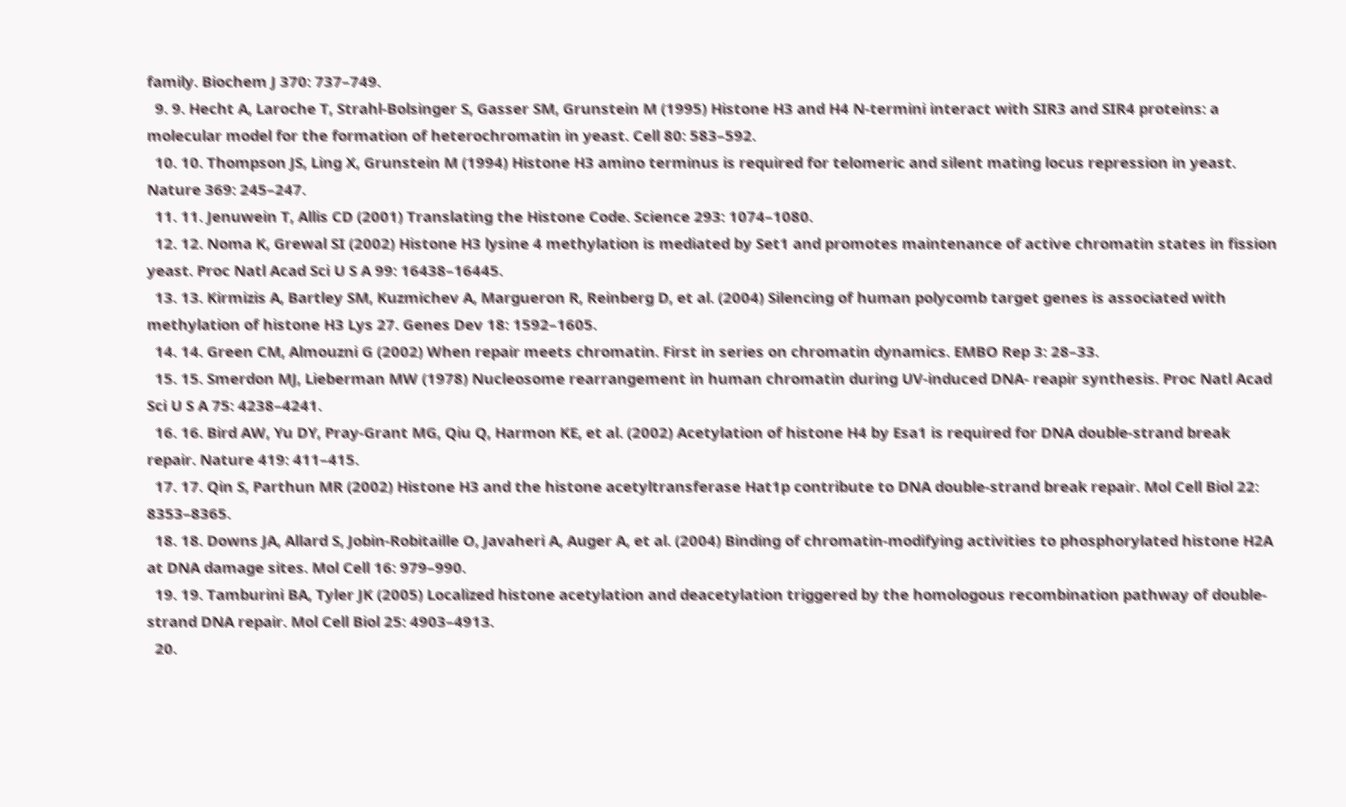family. Biochem J 370: 737–749.
  9. 9. Hecht A, Laroche T, Strahl-Bolsinger S, Gasser SM, Grunstein M (1995) Histone H3 and H4 N-termini interact with SIR3 and SIR4 proteins: a molecular model for the formation of heterochromatin in yeast. Cell 80: 583–592.
  10. 10. Thompson JS, Ling X, Grunstein M (1994) Histone H3 amino terminus is required for telomeric and silent mating locus repression in yeast. Nature 369: 245–247.
  11. 11. Jenuwein T, Allis CD (2001) Translating the Histone Code. Science 293: 1074–1080.
  12. 12. Noma K, Grewal SI (2002) Histone H3 lysine 4 methylation is mediated by Set1 and promotes maintenance of active chromatin states in fission yeast. Proc Natl Acad Sci U S A 99: 16438–16445.
  13. 13. Kirmizis A, Bartley SM, Kuzmichev A, Margueron R, Reinberg D, et al. (2004) Silencing of human polycomb target genes is associated with methylation of histone H3 Lys 27. Genes Dev 18: 1592–1605.
  14. 14. Green CM, Almouzni G (2002) When repair meets chromatin. First in series on chromatin dynamics. EMBO Rep 3: 28–33.
  15. 15. Smerdon MJ, Lieberman MW (1978) Nucleosome rearrangement in human chromatin during UV-induced DNA- reapir synthesis. Proc Natl Acad Sci U S A 75: 4238–4241.
  16. 16. Bird AW, Yu DY, Pray-Grant MG, Qiu Q, Harmon KE, et al. (2002) Acetylation of histone H4 by Esa1 is required for DNA double-strand break repair. Nature 419: 411–415.
  17. 17. Qin S, Parthun MR (2002) Histone H3 and the histone acetyltransferase Hat1p contribute to DNA double-strand break repair. Mol Cell Biol 22: 8353–8365.
  18. 18. Downs JA, Allard S, Jobin-Robitaille O, Javaheri A, Auger A, et al. (2004) Binding of chromatin-modifying activities to phosphorylated histone H2A at DNA damage sites. Mol Cell 16: 979–990.
  19. 19. Tamburini BA, Tyler JK (2005) Localized histone acetylation and deacetylation triggered by the homologous recombination pathway of double-strand DNA repair. Mol Cell Biol 25: 4903–4913.
  20.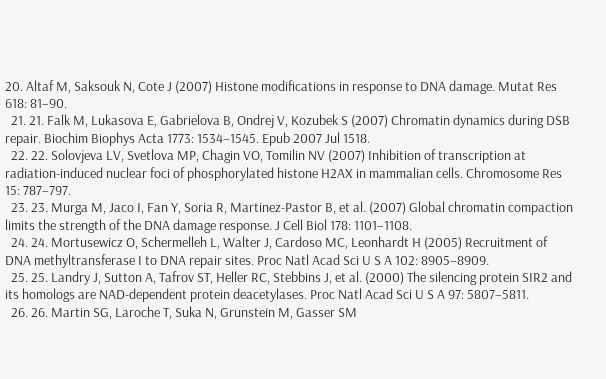20. Altaf M, Saksouk N, Cote J (2007) Histone modifications in response to DNA damage. Mutat Res 618: 81–90.
  21. 21. Falk M, Lukasova E, Gabrielova B, Ondrej V, Kozubek S (2007) Chromatin dynamics during DSB repair. Biochim Biophys Acta 1773: 1534–1545. Epub 2007 Jul 1518.
  22. 22. Solovjeva LV, Svetlova MP, Chagin VO, Tomilin NV (2007) Inhibition of transcription at radiation-induced nuclear foci of phosphorylated histone H2AX in mammalian cells. Chromosome Res 15: 787–797.
  23. 23. Murga M, Jaco I, Fan Y, Soria R, Martinez-Pastor B, et al. (2007) Global chromatin compaction limits the strength of the DNA damage response. J Cell Biol 178: 1101–1108.
  24. 24. Mortusewicz O, Schermelleh L, Walter J, Cardoso MC, Leonhardt H (2005) Recruitment of DNA methyltransferase I to DNA repair sites. Proc Natl Acad Sci U S A 102: 8905–8909.
  25. 25. Landry J, Sutton A, Tafrov ST, Heller RC, Stebbins J, et al. (2000) The silencing protein SIR2 and its homologs are NAD-dependent protein deacetylases. Proc Natl Acad Sci U S A 97: 5807–5811.
  26. 26. Martin SG, Laroche T, Suka N, Grunstein M, Gasser SM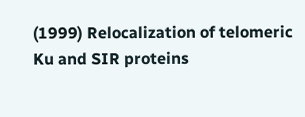(1999) Relocalization of telomeric Ku and SIR proteins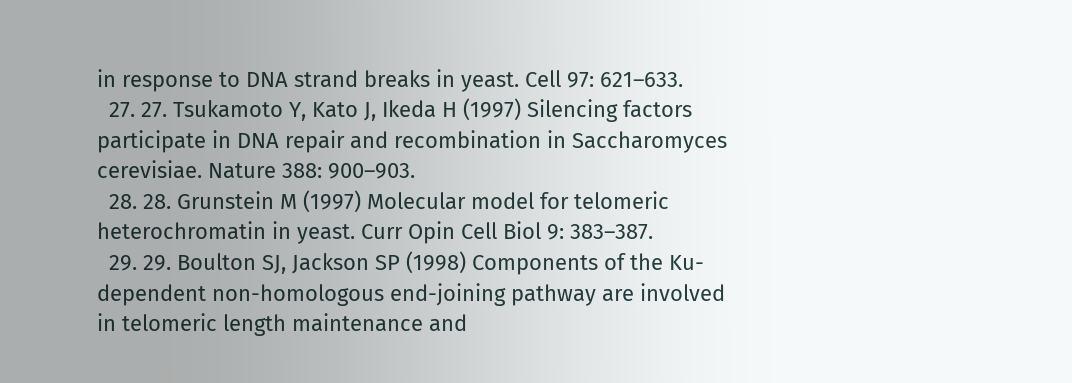in response to DNA strand breaks in yeast. Cell 97: 621–633.
  27. 27. Tsukamoto Y, Kato J, Ikeda H (1997) Silencing factors participate in DNA repair and recombination in Saccharomyces cerevisiae. Nature 388: 900–903.
  28. 28. Grunstein M (1997) Molecular model for telomeric heterochromatin in yeast. Curr Opin Cell Biol 9: 383–387.
  29. 29. Boulton SJ, Jackson SP (1998) Components of the Ku-dependent non-homologous end-joining pathway are involved in telomeric length maintenance and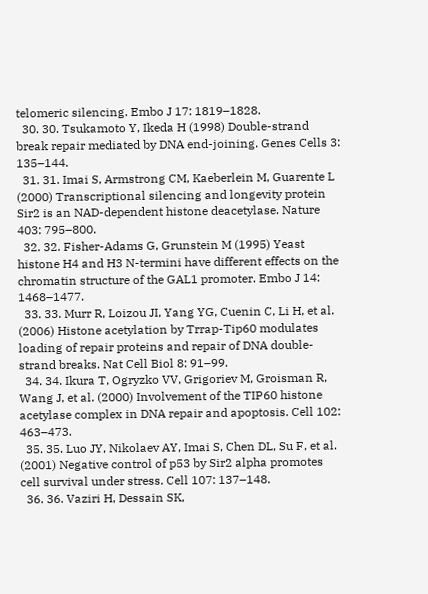telomeric silencing. Embo J 17: 1819–1828.
  30. 30. Tsukamoto Y, Ikeda H (1998) Double-strand break repair mediated by DNA end-joining. Genes Cells 3: 135–144.
  31. 31. Imai S, Armstrong CM, Kaeberlein M, Guarente L (2000) Transcriptional silencing and longevity protein Sir2 is an NAD-dependent histone deacetylase. Nature 403: 795–800.
  32. 32. Fisher-Adams G, Grunstein M (1995) Yeast histone H4 and H3 N-termini have different effects on the chromatin structure of the GAL1 promoter. Embo J 14: 1468–1477.
  33. 33. Murr R, Loizou JI, Yang YG, Cuenin C, Li H, et al. (2006) Histone acetylation by Trrap-Tip60 modulates loading of repair proteins and repair of DNA double-strand breaks. Nat Cell Biol 8: 91–99.
  34. 34. Ikura T, Ogryzko VV, Grigoriev M, Groisman R, Wang J, et al. (2000) Involvement of the TIP60 histone acetylase complex in DNA repair and apoptosis. Cell 102: 463–473.
  35. 35. Luo JY, Nikolaev AY, Imai S, Chen DL, Su F, et al. (2001) Negative control of p53 by Sir2 alpha promotes cell survival under stress. Cell 107: 137–148.
  36. 36. Vaziri H, Dessain SK,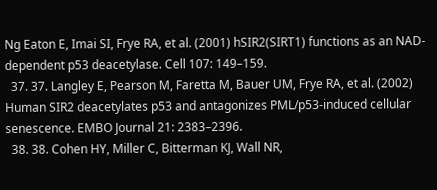Ng Eaton E, Imai SI, Frye RA, et al. (2001) hSIR2(SIRT1) functions as an NAD-dependent p53 deacetylase. Cell 107: 149–159.
  37. 37. Langley E, Pearson M, Faretta M, Bauer UM, Frye RA, et al. (2002) Human SIR2 deacetylates p53 and antagonizes PML/p53-induced cellular senescence. EMBO Journal 21: 2383–2396.
  38. 38. Cohen HY, Miller C, Bitterman KJ, Wall NR,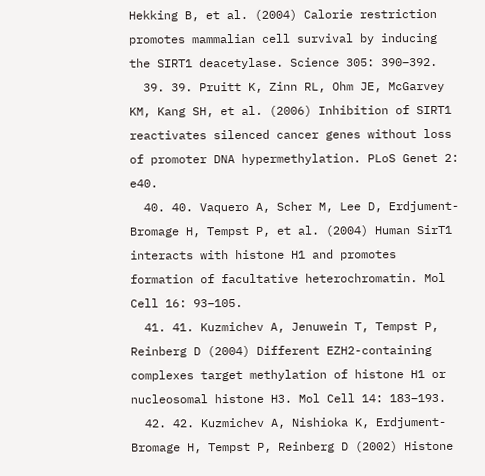Hekking B, et al. (2004) Calorie restriction promotes mammalian cell survival by inducing the SIRT1 deacetylase. Science 305: 390–392.
  39. 39. Pruitt K, Zinn RL, Ohm JE, McGarvey KM, Kang SH, et al. (2006) Inhibition of SIRT1 reactivates silenced cancer genes without loss of promoter DNA hypermethylation. PLoS Genet 2: e40.
  40. 40. Vaquero A, Scher M, Lee D, Erdjument-Bromage H, Tempst P, et al. (2004) Human SirT1 interacts with histone H1 and promotes formation of facultative heterochromatin. Mol Cell 16: 93–105.
  41. 41. Kuzmichev A, Jenuwein T, Tempst P, Reinberg D (2004) Different EZH2-containing complexes target methylation of histone H1 or nucleosomal histone H3. Mol Cell 14: 183–193.
  42. 42. Kuzmichev A, Nishioka K, Erdjument-Bromage H, Tempst P, Reinberg D (2002) Histone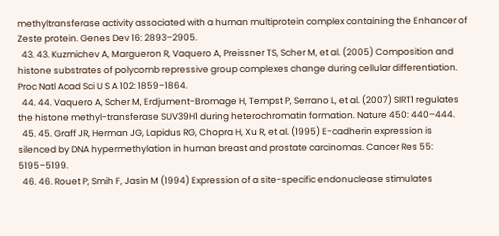methyltransferase activity associated with a human multiprotein complex containing the Enhancer of Zeste protein. Genes Dev 16: 2893–2905.
  43. 43. Kuzmichev A, Margueron R, Vaquero A, Preissner TS, Scher M, et al. (2005) Composition and histone substrates of polycomb repressive group complexes change during cellular differentiation. Proc Natl Acad Sci U S A 102: 1859–1864.
  44. 44. Vaquero A, Scher M, Erdjument-Bromage H, Tempst P, Serrano L, et al. (2007) SIRT1 regulates the histone methyl-transferase SUV39H1 during heterochromatin formation. Nature 450: 440–444.
  45. 45. Graff JR, Herman JG, Lapidus RG, Chopra H, Xu R, et al. (1995) E-cadherin expression is silenced by DNA hypermethylation in human breast and prostate carcinomas. Cancer Res 55: 5195–5199.
  46. 46. Rouet P, Smih F, Jasin M (1994) Expression of a site-specific endonuclease stimulates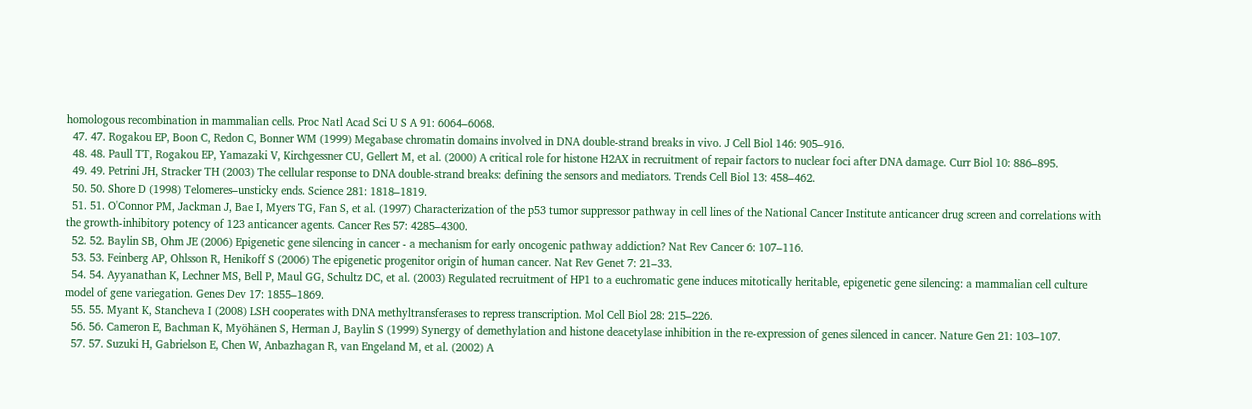homologous recombination in mammalian cells. Proc Natl Acad Sci U S A 91: 6064–6068.
  47. 47. Rogakou EP, Boon C, Redon C, Bonner WM (1999) Megabase chromatin domains involved in DNA double-strand breaks in vivo. J Cell Biol 146: 905–916.
  48. 48. Paull TT, Rogakou EP, Yamazaki V, Kirchgessner CU, Gellert M, et al. (2000) A critical role for histone H2AX in recruitment of repair factors to nuclear foci after DNA damage. Curr Biol 10: 886–895.
  49. 49. Petrini JH, Stracker TH (2003) The cellular response to DNA double-strand breaks: defining the sensors and mediators. Trends Cell Biol 13: 458–462.
  50. 50. Shore D (1998) Telomeres–unsticky ends. Science 281: 1818–1819.
  51. 51. O'Connor PM, Jackman J, Bae I, Myers TG, Fan S, et al. (1997) Characterization of the p53 tumor suppressor pathway in cell lines of the National Cancer Institute anticancer drug screen and correlations with the growth-inhibitory potency of 123 anticancer agents. Cancer Res 57: 4285–4300.
  52. 52. Baylin SB, Ohm JE (2006) Epigenetic gene silencing in cancer - a mechanism for early oncogenic pathway addiction? Nat Rev Cancer 6: 107–116.
  53. 53. Feinberg AP, Ohlsson R, Henikoff S (2006) The epigenetic progenitor origin of human cancer. Nat Rev Genet 7: 21–33.
  54. 54. Ayyanathan K, Lechner MS, Bell P, Maul GG, Schultz DC, et al. (2003) Regulated recruitment of HP1 to a euchromatic gene induces mitotically heritable, epigenetic gene silencing: a mammalian cell culture model of gene variegation. Genes Dev 17: 1855–1869.
  55. 55. Myant K, Stancheva I (2008) LSH cooperates with DNA methyltransferases to repress transcription. Mol Cell Biol 28: 215–226.
  56. 56. Cameron E, Bachman K, Myöhänen S, Herman J, Baylin S (1999) Synergy of demethylation and histone deacetylase inhibition in the re-expression of genes silenced in cancer. Nature Gen 21: 103–107.
  57. 57. Suzuki H, Gabrielson E, Chen W, Anbazhagan R, van Engeland M, et al. (2002) A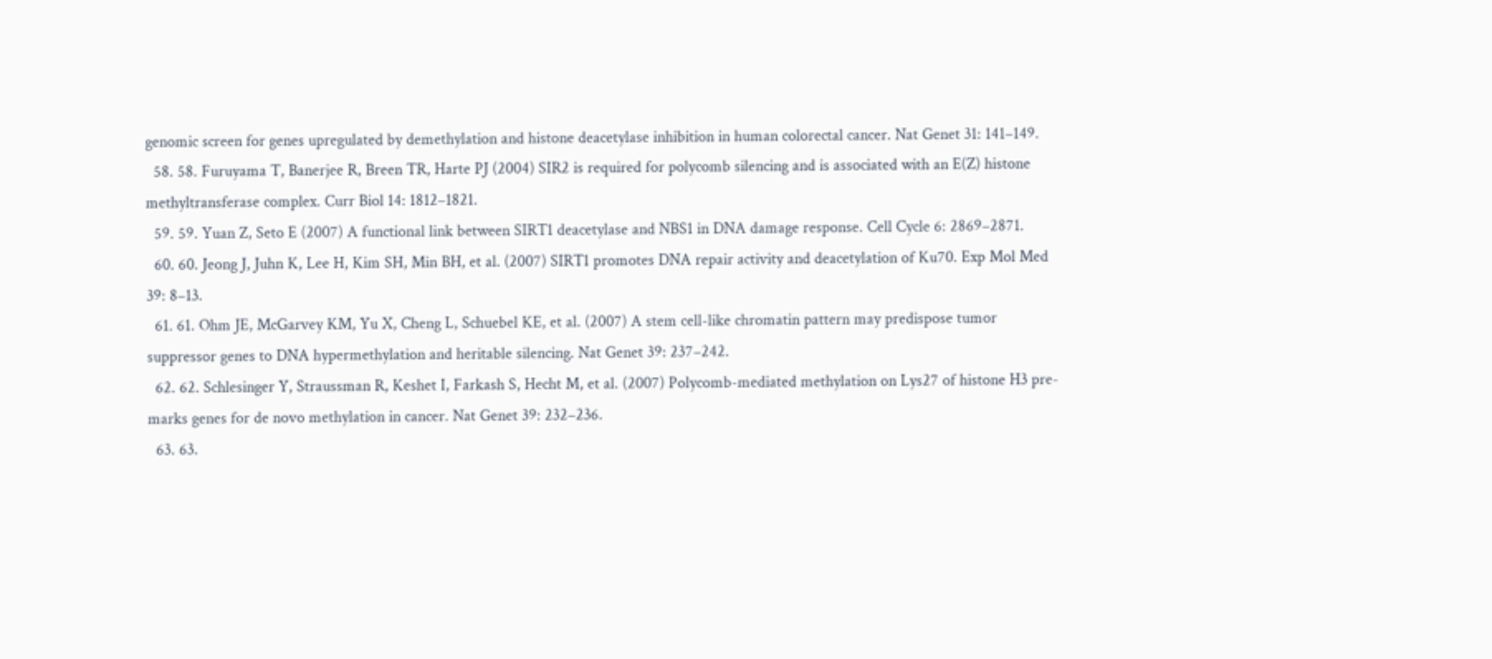genomic screen for genes upregulated by demethylation and histone deacetylase inhibition in human colorectal cancer. Nat Genet 31: 141–149.
  58. 58. Furuyama T, Banerjee R, Breen TR, Harte PJ (2004) SIR2 is required for polycomb silencing and is associated with an E(Z) histone methyltransferase complex. Curr Biol 14: 1812–1821.
  59. 59. Yuan Z, Seto E (2007) A functional link between SIRT1 deacetylase and NBS1 in DNA damage response. Cell Cycle 6: 2869–2871.
  60. 60. Jeong J, Juhn K, Lee H, Kim SH, Min BH, et al. (2007) SIRT1 promotes DNA repair activity and deacetylation of Ku70. Exp Mol Med 39: 8–13.
  61. 61. Ohm JE, McGarvey KM, Yu X, Cheng L, Schuebel KE, et al. (2007) A stem cell-like chromatin pattern may predispose tumor suppressor genes to DNA hypermethylation and heritable silencing. Nat Genet 39: 237–242.
  62. 62. Schlesinger Y, Straussman R, Keshet I, Farkash S, Hecht M, et al. (2007) Polycomb-mediated methylation on Lys27 of histone H3 pre-marks genes for de novo methylation in cancer. Nat Genet 39: 232–236.
  63. 63.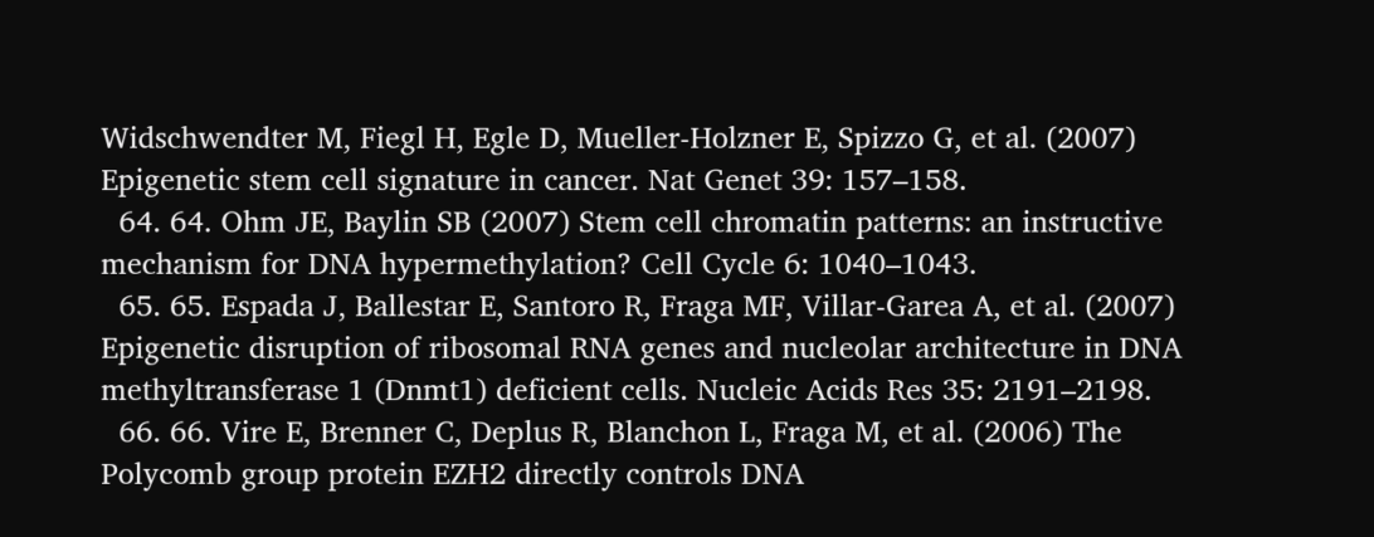Widschwendter M, Fiegl H, Egle D, Mueller-Holzner E, Spizzo G, et al. (2007) Epigenetic stem cell signature in cancer. Nat Genet 39: 157–158.
  64. 64. Ohm JE, Baylin SB (2007) Stem cell chromatin patterns: an instructive mechanism for DNA hypermethylation? Cell Cycle 6: 1040–1043.
  65. 65. Espada J, Ballestar E, Santoro R, Fraga MF, Villar-Garea A, et al. (2007) Epigenetic disruption of ribosomal RNA genes and nucleolar architecture in DNA methyltransferase 1 (Dnmt1) deficient cells. Nucleic Acids Res 35: 2191–2198.
  66. 66. Vire E, Brenner C, Deplus R, Blanchon L, Fraga M, et al. (2006) The Polycomb group protein EZH2 directly controls DNA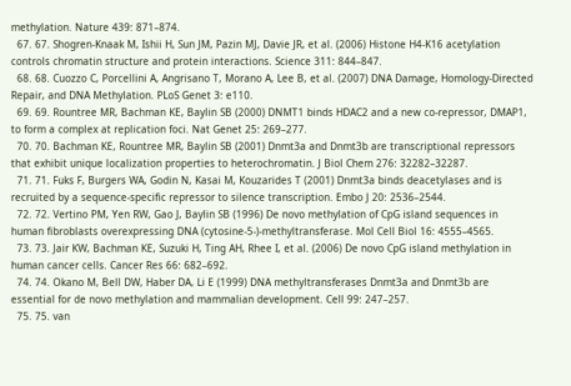methylation. Nature 439: 871–874.
  67. 67. Shogren-Knaak M, Ishii H, Sun JM, Pazin MJ, Davie JR, et al. (2006) Histone H4-K16 acetylation controls chromatin structure and protein interactions. Science 311: 844–847.
  68. 68. Cuozzo C, Porcellini A, Angrisano T, Morano A, Lee B, et al. (2007) DNA Damage, Homology-Directed Repair, and DNA Methylation. PLoS Genet 3: e110.
  69. 69. Rountree MR, Bachman KE, Baylin SB (2000) DNMT1 binds HDAC2 and a new co-repressor, DMAP1, to form a complex at replication foci. Nat Genet 25: 269–277.
  70. 70. Bachman KE, Rountree MR, Baylin SB (2001) Dnmt3a and Dnmt3b are transcriptional repressors that exhibit unique localization properties to heterochromatin. J Biol Chem 276: 32282–32287.
  71. 71. Fuks F, Burgers WA, Godin N, Kasai M, Kouzarides T (2001) Dnmt3a binds deacetylases and is recruited by a sequence-specific repressor to silence transcription. Embo J 20: 2536–2544.
  72. 72. Vertino PM, Yen RW, Gao J, Baylin SB (1996) De novo methylation of CpG island sequences in human fibroblasts overexpressing DNA (cytosine-5-)-methyltransferase. Mol Cell Biol 16: 4555–4565.
  73. 73. Jair KW, Bachman KE, Suzuki H, Ting AH, Rhee I, et al. (2006) De novo CpG island methylation in human cancer cells. Cancer Res 66: 682–692.
  74. 74. Okano M, Bell DW, Haber DA, Li E (1999) DNA methyltransferases Dnmt3a and Dnmt3b are essential for de novo methylation and mammalian development. Cell 99: 247–257.
  75. 75. van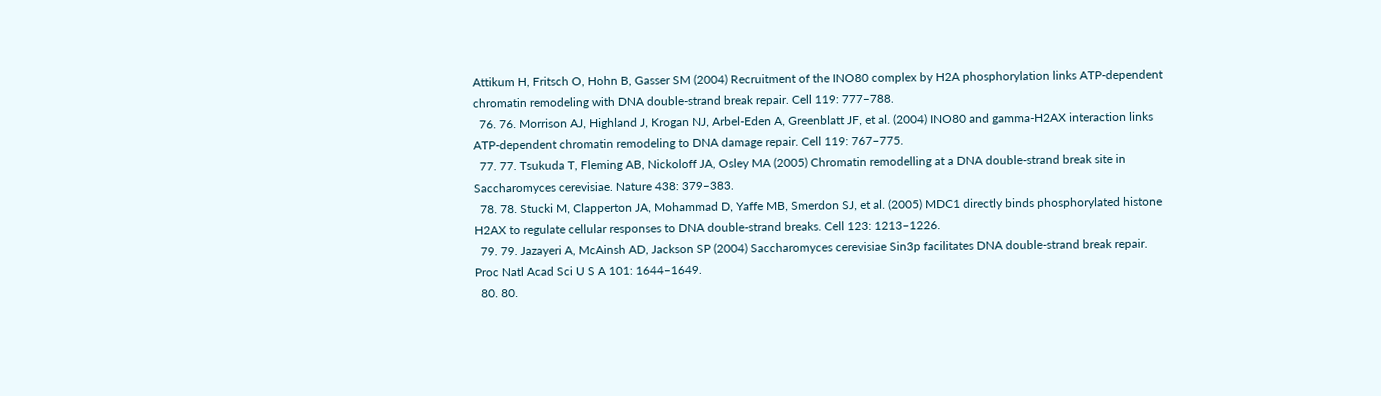Attikum H, Fritsch O, Hohn B, Gasser SM (2004) Recruitment of the INO80 complex by H2A phosphorylation links ATP-dependent chromatin remodeling with DNA double-strand break repair. Cell 119: 777–788.
  76. 76. Morrison AJ, Highland J, Krogan NJ, Arbel-Eden A, Greenblatt JF, et al. (2004) INO80 and gamma-H2AX interaction links ATP-dependent chromatin remodeling to DNA damage repair. Cell 119: 767–775.
  77. 77. Tsukuda T, Fleming AB, Nickoloff JA, Osley MA (2005) Chromatin remodelling at a DNA double-strand break site in Saccharomyces cerevisiae. Nature 438: 379–383.
  78. 78. Stucki M, Clapperton JA, Mohammad D, Yaffe MB, Smerdon SJ, et al. (2005) MDC1 directly binds phosphorylated histone H2AX to regulate cellular responses to DNA double-strand breaks. Cell 123: 1213–1226.
  79. 79. Jazayeri A, McAinsh AD, Jackson SP (2004) Saccharomyces cerevisiae Sin3p facilitates DNA double-strand break repair. Proc Natl Acad Sci U S A 101: 1644–1649.
  80. 80.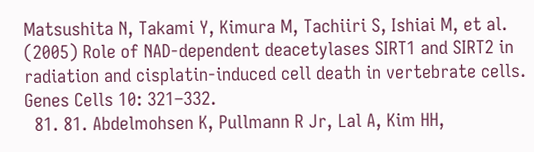Matsushita N, Takami Y, Kimura M, Tachiiri S, Ishiai M, et al. (2005) Role of NAD-dependent deacetylases SIRT1 and SIRT2 in radiation and cisplatin-induced cell death in vertebrate cells. Genes Cells 10: 321–332.
  81. 81. Abdelmohsen K, Pullmann R Jr, Lal A, Kim HH,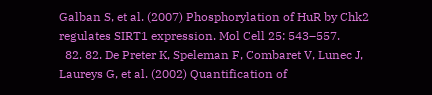Galban S, et al. (2007) Phosphorylation of HuR by Chk2 regulates SIRT1 expression. Mol Cell 25: 543–557.
  82. 82. De Preter K, Speleman F, Combaret V, Lunec J, Laureys G, et al. (2002) Quantification of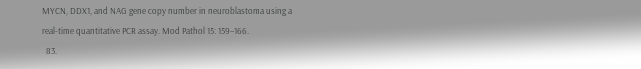MYCN, DDX1, and NAG gene copy number in neuroblastoma using a real-time quantitative PCR assay. Mod Pathol 15: 159–166.
  83.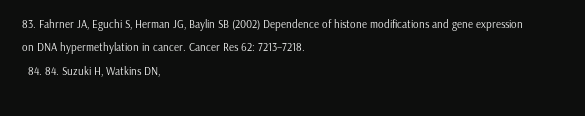83. Fahrner JA, Eguchi S, Herman JG, Baylin SB (2002) Dependence of histone modifications and gene expression on DNA hypermethylation in cancer. Cancer Res 62: 7213–7218.
  84. 84. Suzuki H, Watkins DN,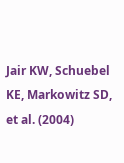Jair KW, Schuebel KE, Markowitz SD, et al. (2004)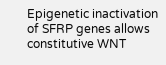Epigenetic inactivation of SFRP genes allows constitutive WNT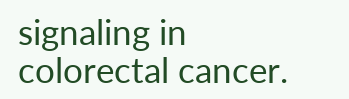signaling in colorectal cancer.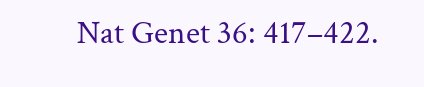Nat Genet 36: 417–422.